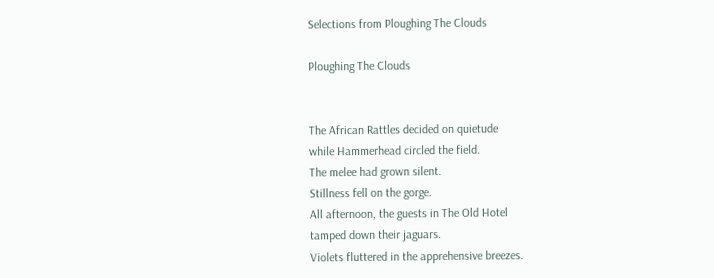Selections from Ploughing The Clouds

Ploughing The Clouds


The African Rattles decided on quietude
while Hammerhead circled the field.
The melee had grown silent.
Stillness fell on the gorge.
All afternoon, the guests in The Old Hotel
tamped down their jaguars.
Violets fluttered in the apprehensive breezes.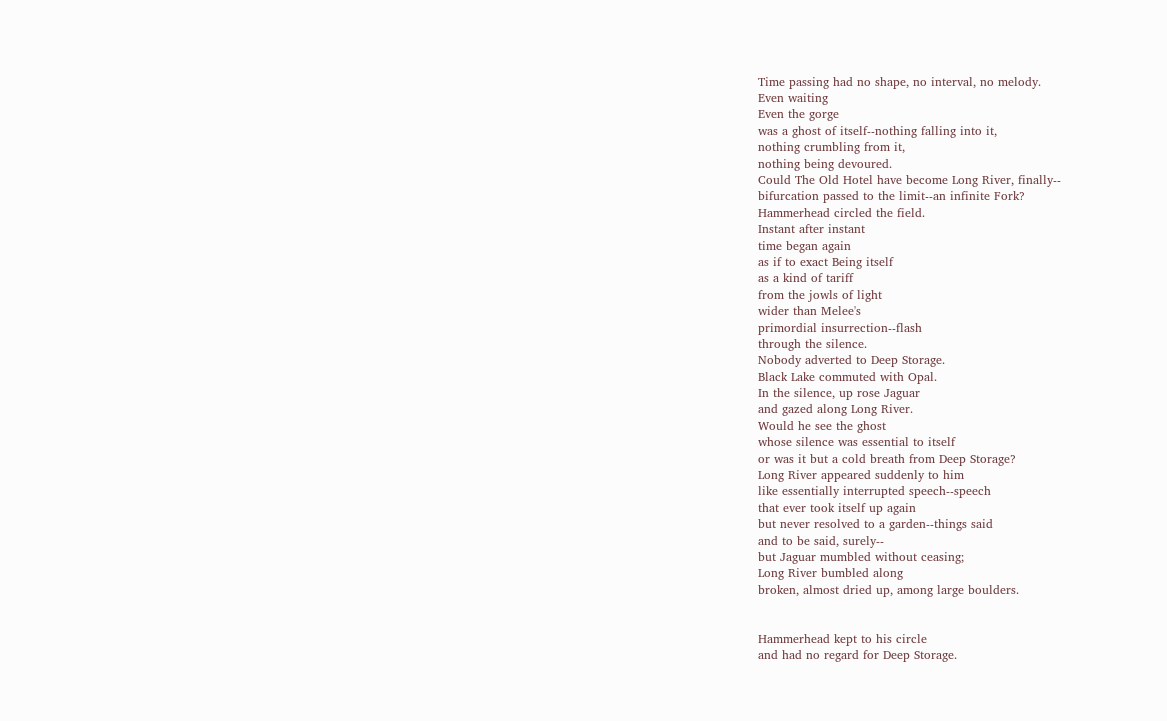Time passing had no shape, no interval, no melody.
Even waiting
Even the gorge
was a ghost of itself--nothing falling into it,
nothing crumbling from it,
nothing being devoured.
Could The Old Hotel have become Long River, finally--
bifurcation passed to the limit--an infinite Fork?
Hammerhead circled the field.
Instant after instant
time began again
as if to exact Being itself
as a kind of tariff
from the jowls of light
wider than Melee's
primordial insurrection--flash
through the silence.
Nobody adverted to Deep Storage.
Black Lake commuted with Opal.
In the silence, up rose Jaguar
and gazed along Long River.
Would he see the ghost
whose silence was essential to itself
or was it but a cold breath from Deep Storage?
Long River appeared suddenly to him
like essentially interrupted speech--speech
that ever took itself up again
but never resolved to a garden--things said
and to be said, surely--
but Jaguar mumbled without ceasing;
Long River bumbled along
broken, almost dried up, among large boulders.


Hammerhead kept to his circle
and had no regard for Deep Storage.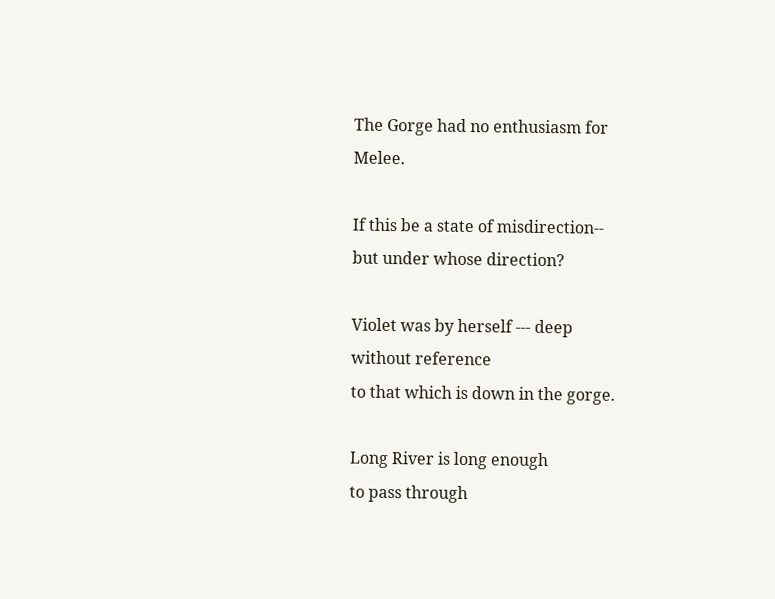The Gorge had no enthusiasm for Melee.

If this be a state of misdirection--
but under whose direction?

Violet was by herself --- deep
without reference
to that which is down in the gorge.

Long River is long enough
to pass through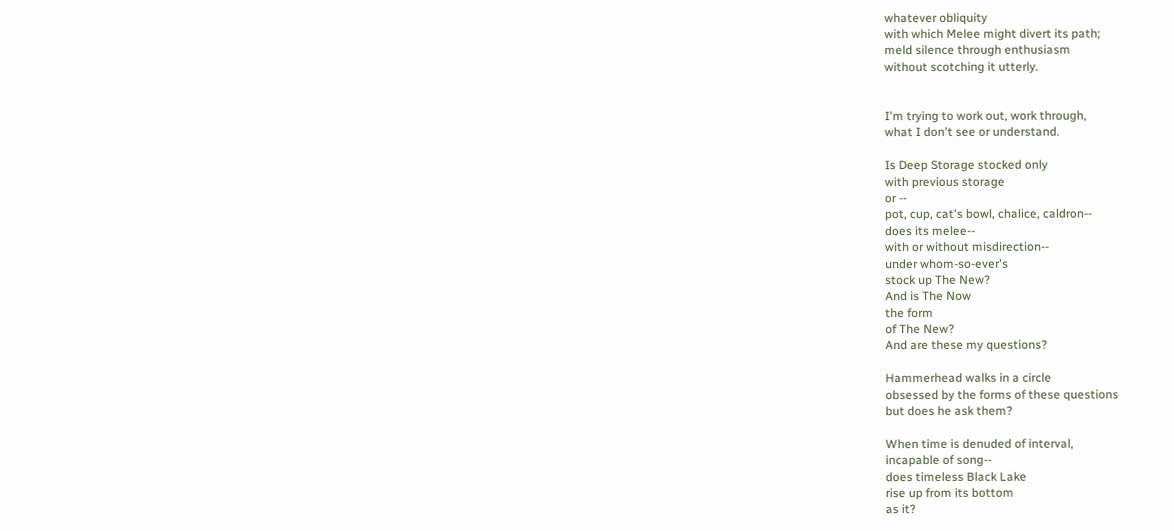whatever obliquity
with which Melee might divert its path;
meld silence through enthusiasm
without scotching it utterly.


I'm trying to work out, work through,
what I don't see or understand.

Is Deep Storage stocked only
with previous storage
or --
pot, cup, cat's bowl, chalice, caldron--
does its melee--
with or without misdirection--
under whom-so-ever's
stock up The New?
And is The Now
the form
of The New?
And are these my questions?

Hammerhead walks in a circle
obsessed by the forms of these questions
but does he ask them?

When time is denuded of interval,
incapable of song--
does timeless Black Lake
rise up from its bottom
as it?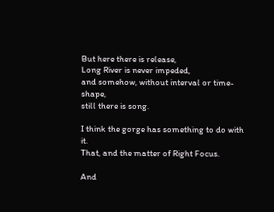But here there is release,
Long River is never impeded,
and somehow, without interval or time-shape,
still there is song.

I think the gorge has something to do with it.
That, and the matter of Right Focus.

And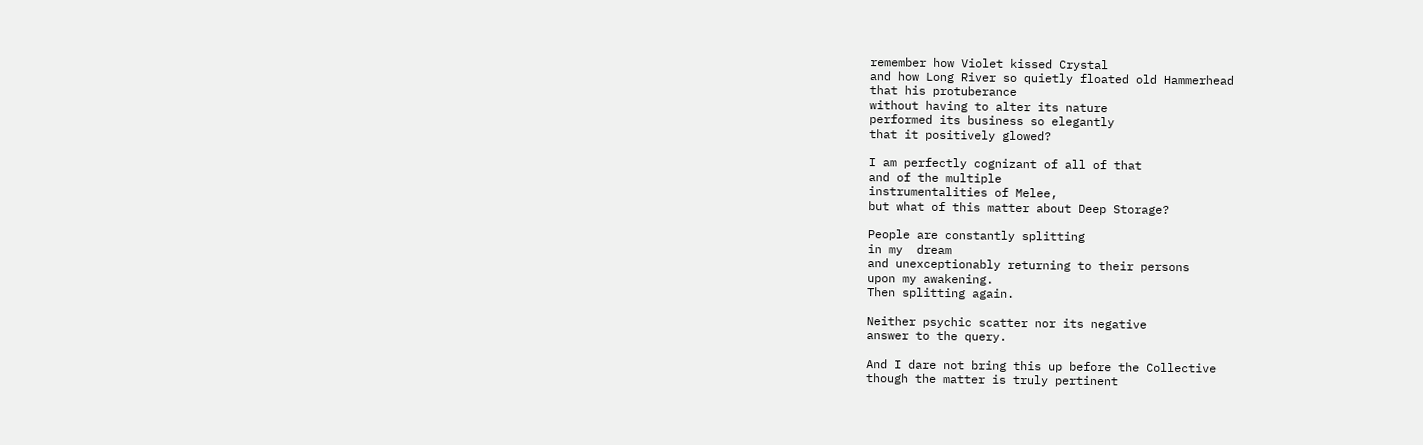remember how Violet kissed Crystal
and how Long River so quietly floated old Hammerhead
that his protuberance
without having to alter its nature
performed its business so elegantly
that it positively glowed?

I am perfectly cognizant of all of that
and of the multiple
instrumentalities of Melee,
but what of this matter about Deep Storage?

People are constantly splitting
in my  dream
and unexceptionably returning to their persons
upon my awakening.
Then splitting again.

Neither psychic scatter nor its negative
answer to the query.

And I dare not bring this up before the Collective
though the matter is truly pertinent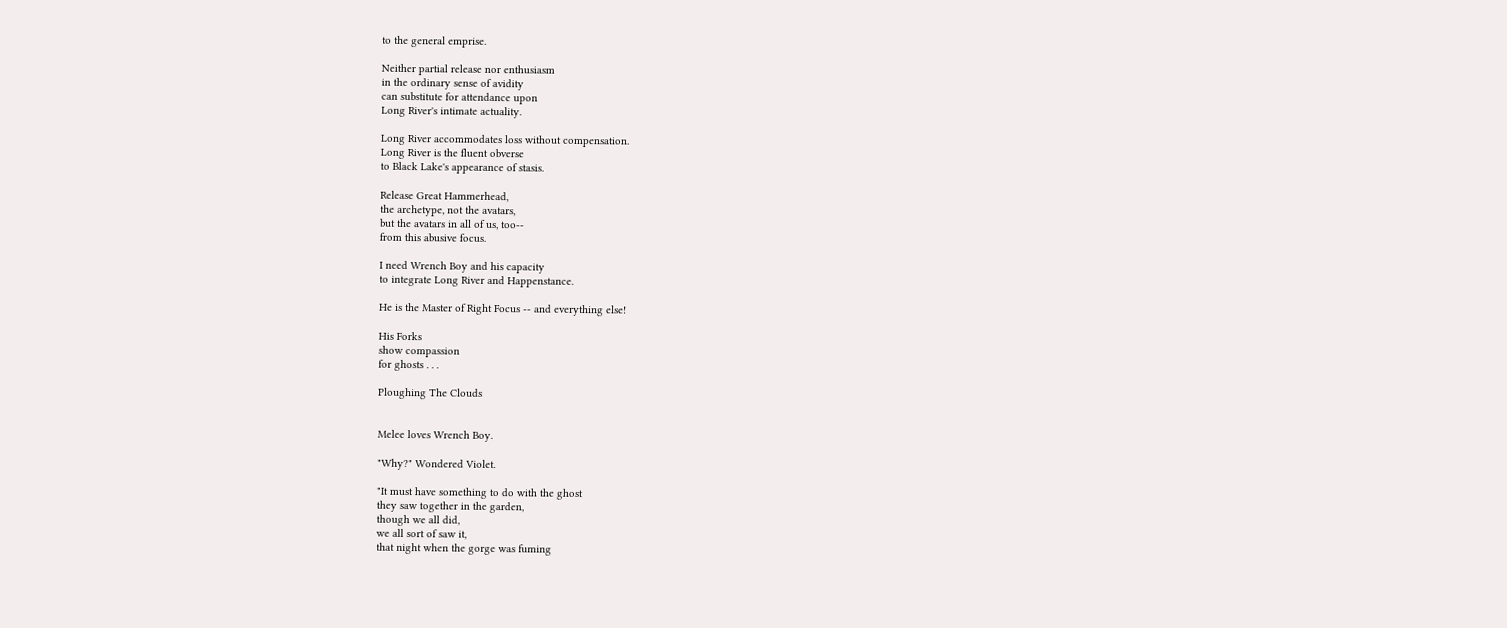to the general emprise.

Neither partial release nor enthusiasm
in the ordinary sense of avidity
can substitute for attendance upon
Long River's intimate actuality.

Long River accommodates loss without compensation.
Long River is the fluent obverse
to Black Lake's appearance of stasis.

Release Great Hammerhead,
the archetype, not the avatars,
but the avatars in all of us, too--
from this abusive focus.

I need Wrench Boy and his capacity
to integrate Long River and Happenstance.

He is the Master of Right Focus -- and everything else!

His Forks
show compassion
for ghosts . . .

Ploughing The Clouds


Melee loves Wrench Boy.

"Why?" Wondered Violet.

"It must have something to do with the ghost
they saw together in the garden,
though we all did,
we all sort of saw it,
that night when the gorge was fuming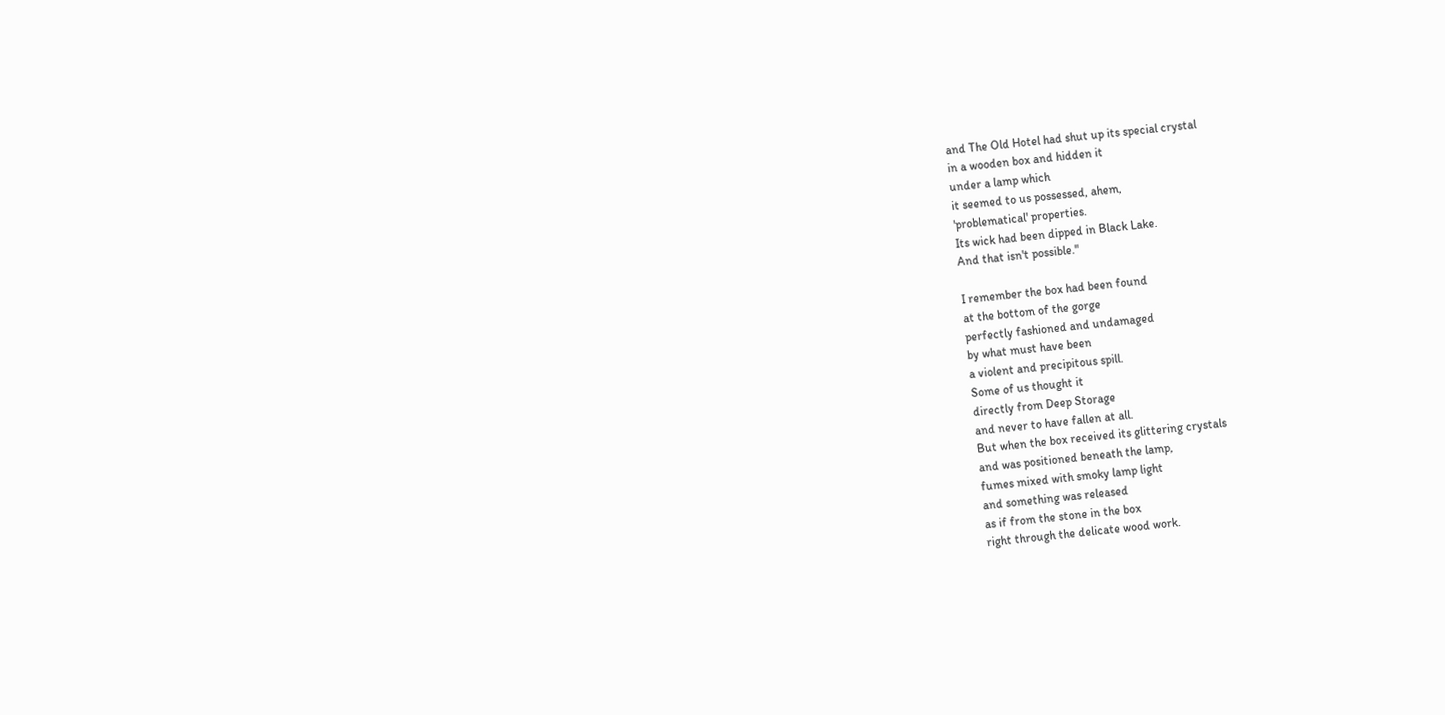and The Old Hotel had shut up its special crystal
in a wooden box and hidden it
under a lamp which
it seemed to us possessed, ahem,
'problematical' properties.
Its wick had been dipped in Black Lake.
And that isn't possible."

I remember the box had been found
at the bottom of the gorge
perfectly fashioned and undamaged
by what must have been
a violent and precipitous spill.
Some of us thought it
directly from Deep Storage
and never to have fallen at all.
But when the box received its glittering crystals
and was positioned beneath the lamp,
fumes mixed with smoky lamp light
and something was released
as if from the stone in the box
right through the delicate wood work.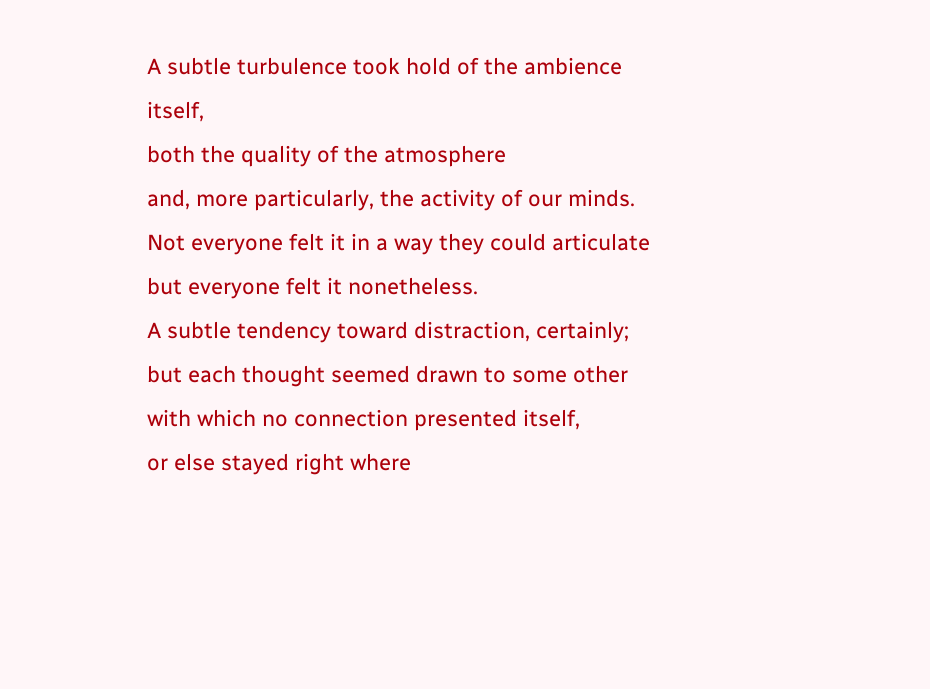A subtle turbulence took hold of the ambience itself,
both the quality of the atmosphere
and, more particularly, the activity of our minds.
Not everyone felt it in a way they could articulate
but everyone felt it nonetheless.
A subtle tendency toward distraction, certainly;
but each thought seemed drawn to some other
with which no connection presented itself,
or else stayed right where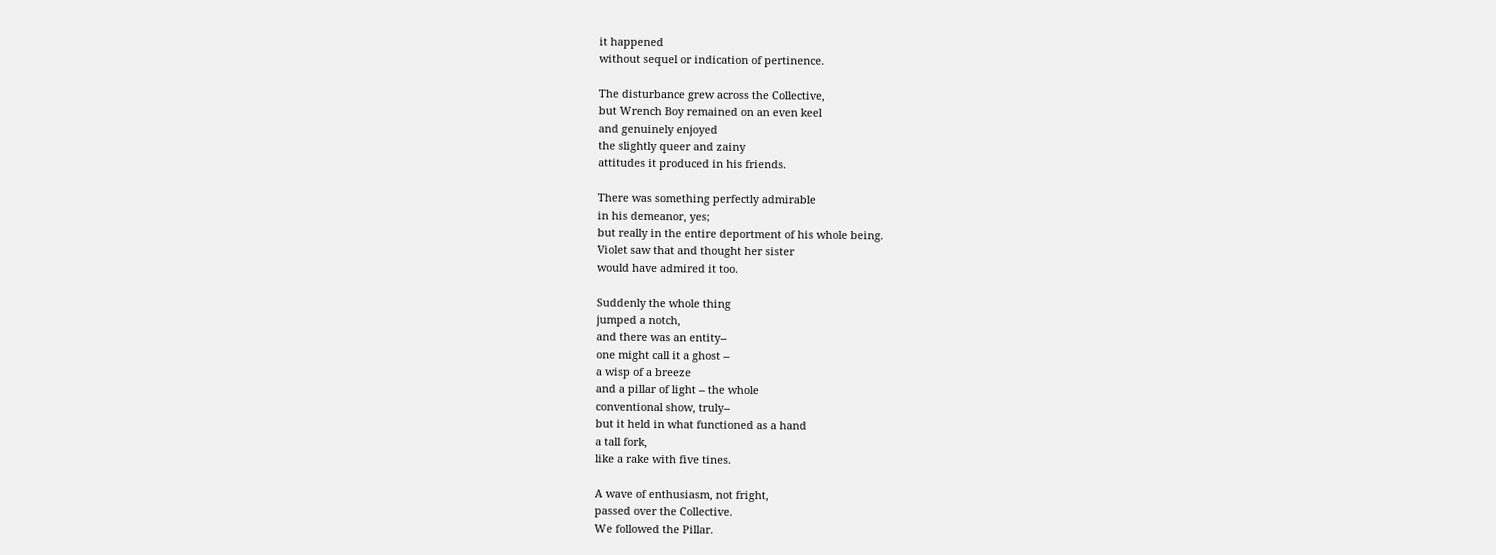it happened
without sequel or indication of pertinence.

The disturbance grew across the Collective,
but Wrench Boy remained on an even keel
and genuinely enjoyed
the slightly queer and zainy
attitudes it produced in his friends.

There was something perfectly admirable
in his demeanor, yes;
but really in the entire deportment of his whole being.
Violet saw that and thought her sister
would have admired it too.

Suddenly the whole thing
jumped a notch,
and there was an entity--
one might call it a ghost --
a wisp of a breeze
and a pillar of light -- the whole
conventional show, truly--
but it held in what functioned as a hand
a tall fork,
like a rake with five tines.

A wave of enthusiasm, not fright,
passed over the Collective.
We followed the Pillar.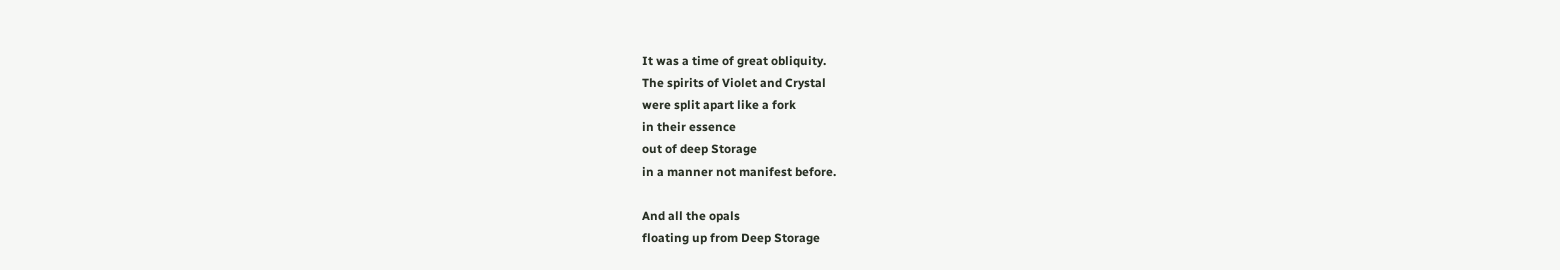It was a time of great obliquity.
The spirits of Violet and Crystal
were split apart like a fork
in their essence
out of deep Storage
in a manner not manifest before.

And all the opals
floating up from Deep Storage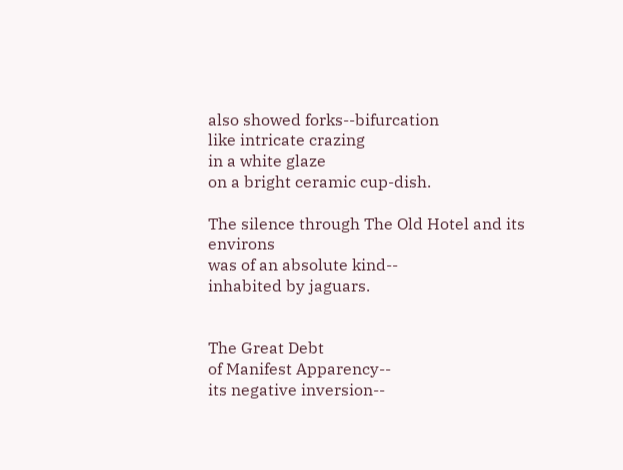also showed forks--bifurcation
like intricate crazing
in a white glaze
on a bright ceramic cup-dish.

The silence through The Old Hotel and its environs
was of an absolute kind--
inhabited by jaguars.


The Great Debt
of Manifest Apparency--
its negative inversion--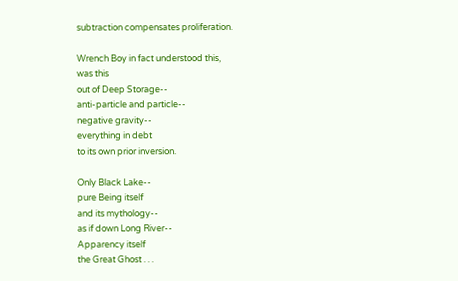subtraction compensates proliferation.

Wrench Boy in fact understood this,
was this
out of Deep Storage--
anti-particle and particle--
negative gravity--
everything in debt
to its own prior inversion.

Only Black Lake--
pure Being itself
and its mythology--
as if down Long River--
Apparency itself
the Great Ghost . . .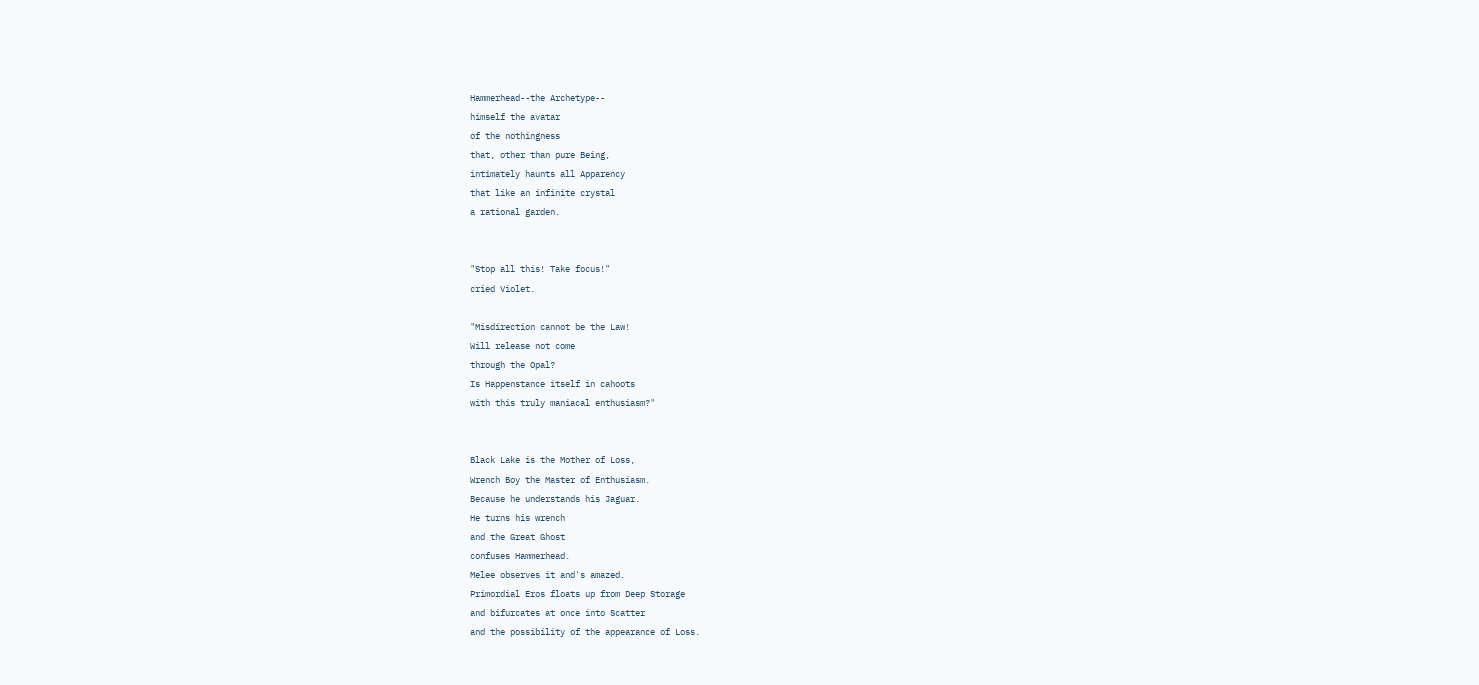Hammerhead--the Archetype--
himself the avatar
of the nothingness
that, other than pure Being,
intimately haunts all Apparency
that like an infinite crystal
a rational garden.


"Stop all this! Take focus!"
cried Violet.

"Misdirection cannot be the Law!
Will release not come
through the Opal?
Is Happenstance itself in cahoots
with this truly maniacal enthusiasm?"


Black Lake is the Mother of Loss,
Wrench Boy the Master of Enthusiasm.
Because he understands his Jaguar.
He turns his wrench
and the Great Ghost
confuses Hammerhead.
Melee observes it and's amazed.
Primordial Eros floats up from Deep Storage
and bifurcates at once into Scatter
and the possibility of the appearance of Loss.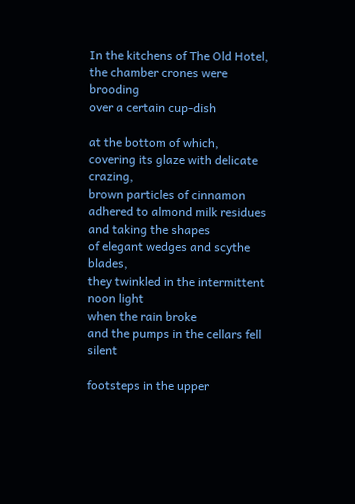In the kitchens of The Old Hotel,
the chamber crones were brooding
over a certain cup-dish

at the bottom of which,
covering its glaze with delicate crazing,
brown particles of cinnamon
adhered to almond milk residues
and taking the shapes
of elegant wedges and scythe blades,
they twinkled in the intermittent noon light
when the rain broke
and the pumps in the cellars fell silent

footsteps in the upper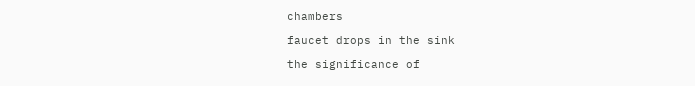chambers

faucet drops in the sink

the significance of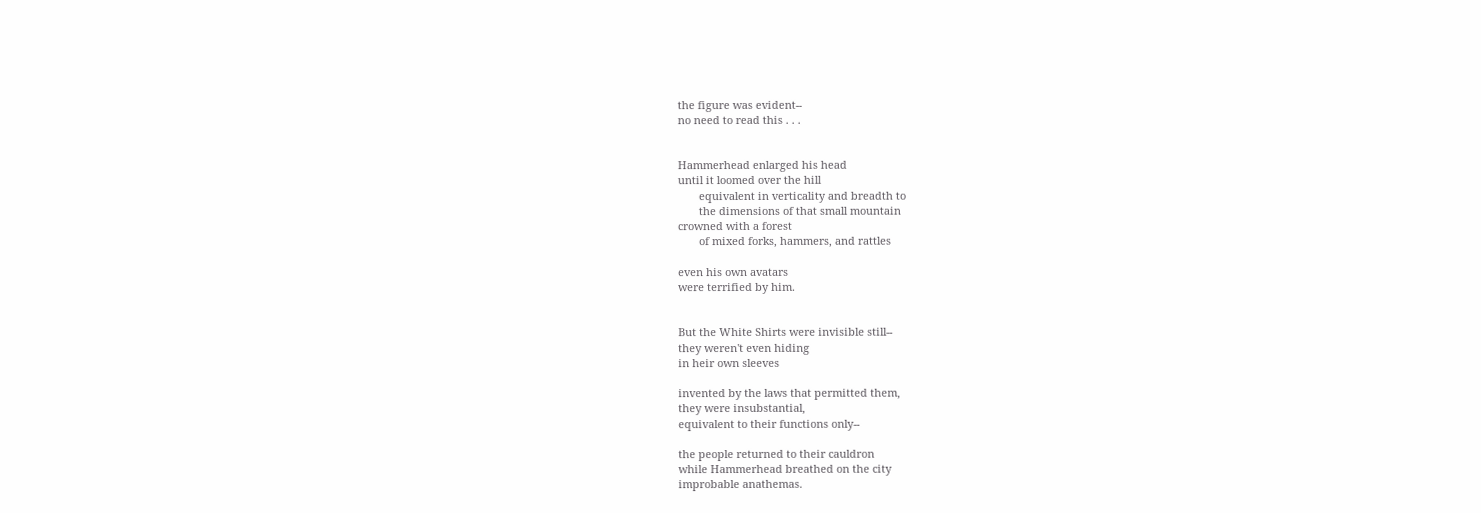the figure was evident--
no need to read this . . .


Hammerhead enlarged his head
until it loomed over the hill
       equivalent in verticality and breadth to
       the dimensions of that small mountain
crowned with a forest
       of mixed forks, hammers, and rattles

even his own avatars
were terrified by him.


But the White Shirts were invisible still--
they weren't even hiding
in heir own sleeves

invented by the laws that permitted them,
they were insubstantial,
equivalent to their functions only--

the people returned to their cauldron
while Hammerhead breathed on the city
improbable anathemas.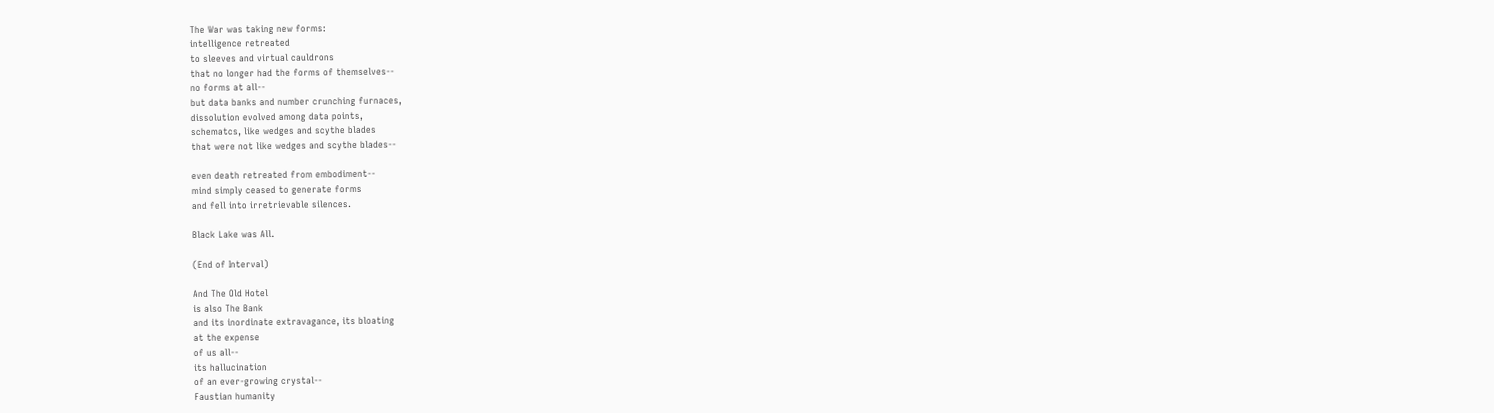The War was taking new forms:
intelligence retreated
to sleeves and virtual cauldrons
that no longer had the forms of themselves--
no forms at all--
but data banks and number crunching furnaces,
dissolution evolved among data points,
schematcs, like wedges and scythe blades
that were not like wedges and scythe blades--

even death retreated from embodiment--
mind simply ceased to generate forms
and fell into irretrievable silences.

Black Lake was All.

(End of Interval)

And The Old Hotel
is also The Bank
and its inordinate extravagance, its bloating
at the expense
of us all--
its hallucination
of an ever-growing crystal--
Faustian humanity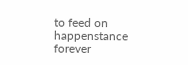to feed on happenstance forever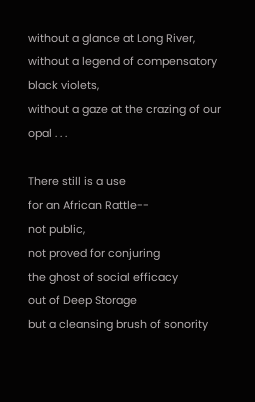without a glance at Long River,
without a legend of compensatory black violets,
without a gaze at the crazing of our opal . . .

There still is a use
for an African Rattle--
not public,
not proved for conjuring
the ghost of social efficacy
out of Deep Storage
but a cleansing brush of sonority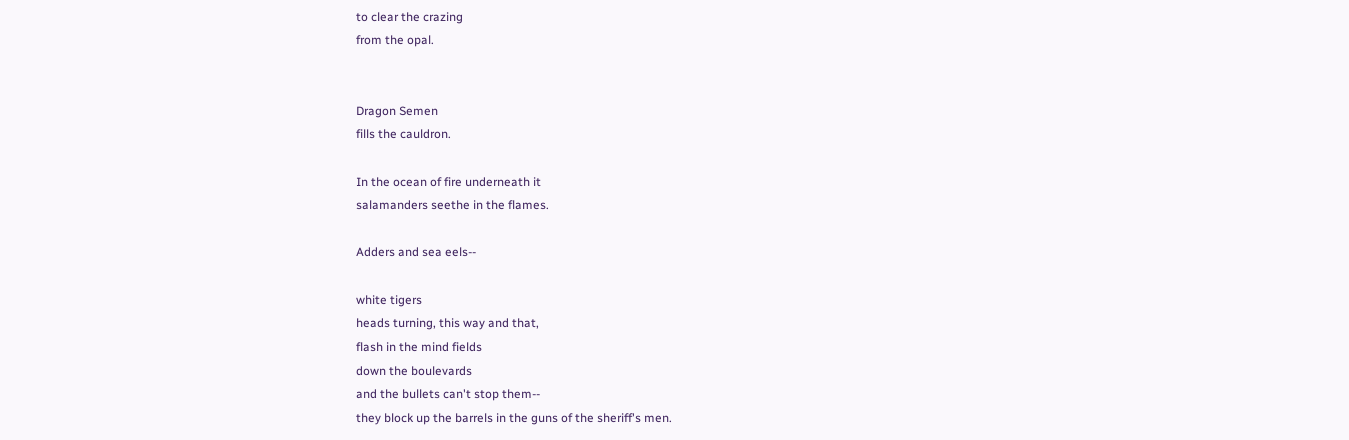to clear the crazing
from the opal.


Dragon Semen
fills the cauldron.

In the ocean of fire underneath it
salamanders seethe in the flames.

Adders and sea eels--

white tigers
heads turning, this way and that,
flash in the mind fields
down the boulevards
and the bullets can't stop them--
they block up the barrels in the guns of the sheriff's men.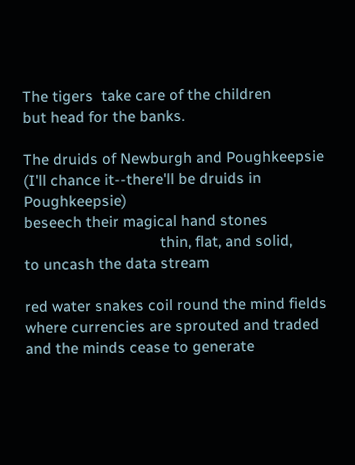The tigers  take care of the children
but head for the banks.

The druids of Newburgh and Poughkeepsie
(I'll chance it--there'll be druids in Poughkeepsie)
beseech their magical hand stones
                                  thin, flat, and solid,
to uncash the data stream

red water snakes coil round the mind fields
where currencies are sprouted and traded
and the minds cease to generate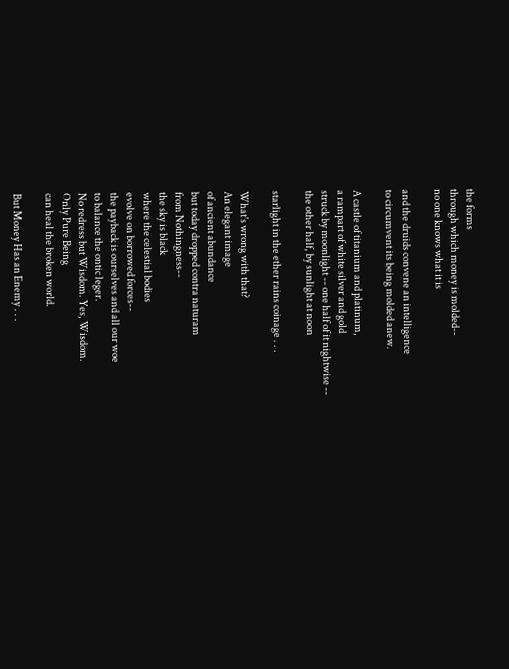the forms
through which money is molded--
no one knows what it is

and the druids convene an intelligence
to circumvent its being molded anew.

A castle of titanium and platinum,
a rampart of white silver and gold
struck by moonlight -- one half of it nightwise --
the other half, by sunlight at noon

starlight in the ether rains coinage . . .

What's wrong with that?
An elegant image
of ancient abundance
but today dropped contra naturam
from Nothingness--
the sky is black
where the celestial bodies
evolve on borrowed forces--
the payback is ourselves and all our woe
to balance the ontic leger.
No redress but Wisdom. Yes, Wisdom.
Only Pure Being
can heal the broken world.

But Money Has an Enemy . . .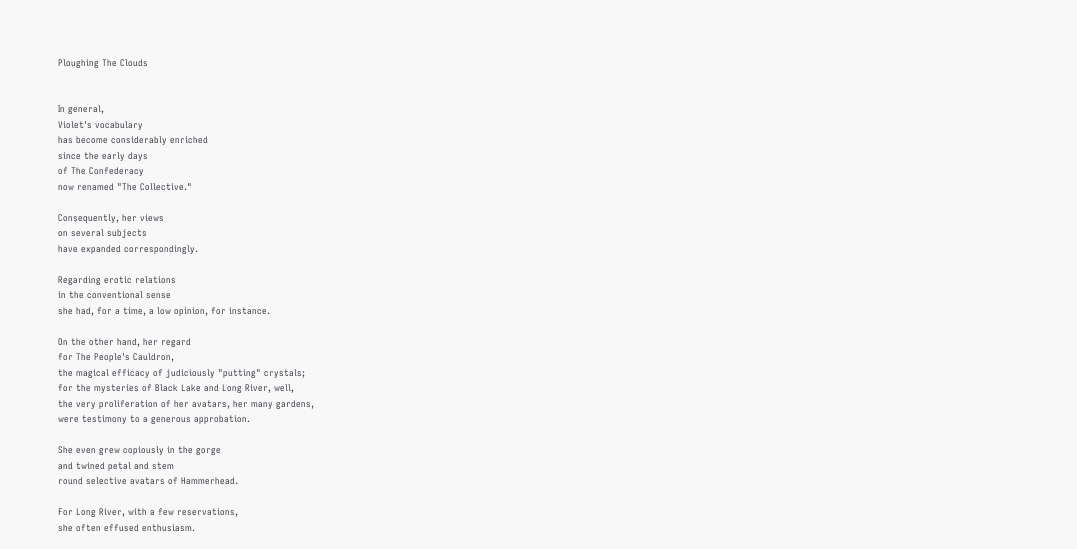Ploughing The Clouds


In general,
Violet's vocabulary
has become considerably enriched
since the early days
of The Confederacy
now renamed "The Collective."

Consequently, her views
on several subjects
have expanded correspondingly.

Regarding erotic relations
in the conventional sense
she had, for a time, a low opinion, for instance.

On the other hand, her regard
for The People's Cauldron,
the magical efficacy of judiciously "putting" crystals;
for the mysteries of Black Lake and Long River, well,
the very proliferation of her avatars, her many gardens,
were testimony to a generous approbation.

She even grew copiously in the gorge
and twined petal and stem
round selective avatars of Hammerhead.

For Long River, with a few reservations,
she often effused enthusiasm.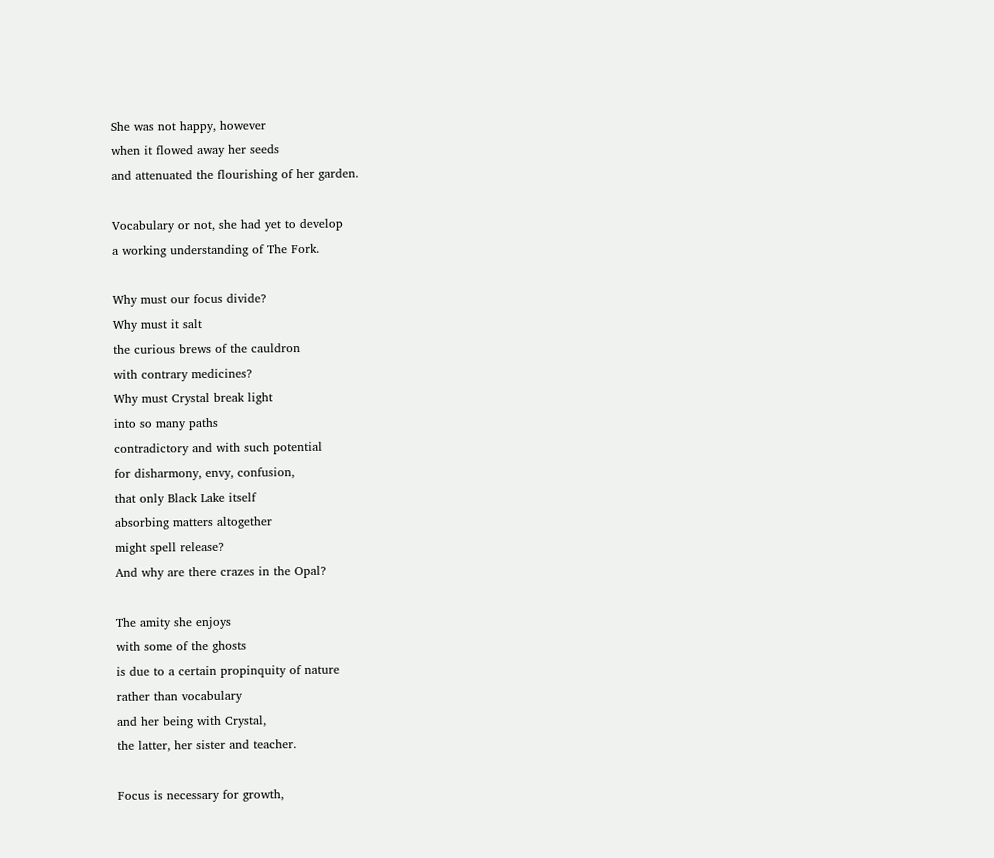She was not happy, however
when it flowed away her seeds
and attenuated the flourishing of her garden.

Vocabulary or not, she had yet to develop
a working understanding of The Fork.

Why must our focus divide?
Why must it salt
the curious brews of the cauldron
with contrary medicines?
Why must Crystal break light
into so many paths
contradictory and with such potential
for disharmony, envy, confusion,
that only Black Lake itself
absorbing matters altogether
might spell release?
And why are there crazes in the Opal?

The amity she enjoys
with some of the ghosts
is due to a certain propinquity of nature
rather than vocabulary
and her being with Crystal,
the latter, her sister and teacher.

Focus is necessary for growth,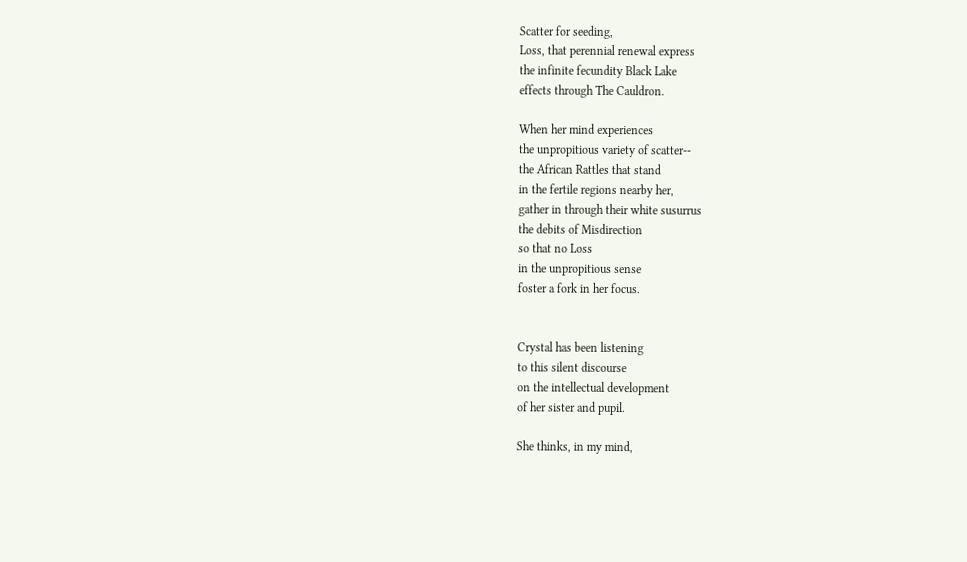Scatter for seeding,
Loss, that perennial renewal express
the infinite fecundity Black Lake
effects through The Cauldron.

When her mind experiences
the unpropitious variety of scatter--
the African Rattles that stand
in the fertile regions nearby her,
gather in through their white susurrus
the debits of Misdirection
so that no Loss
in the unpropitious sense
foster a fork in her focus.


Crystal has been listening
to this silent discourse
on the intellectual development
of her sister and pupil.

She thinks, in my mind,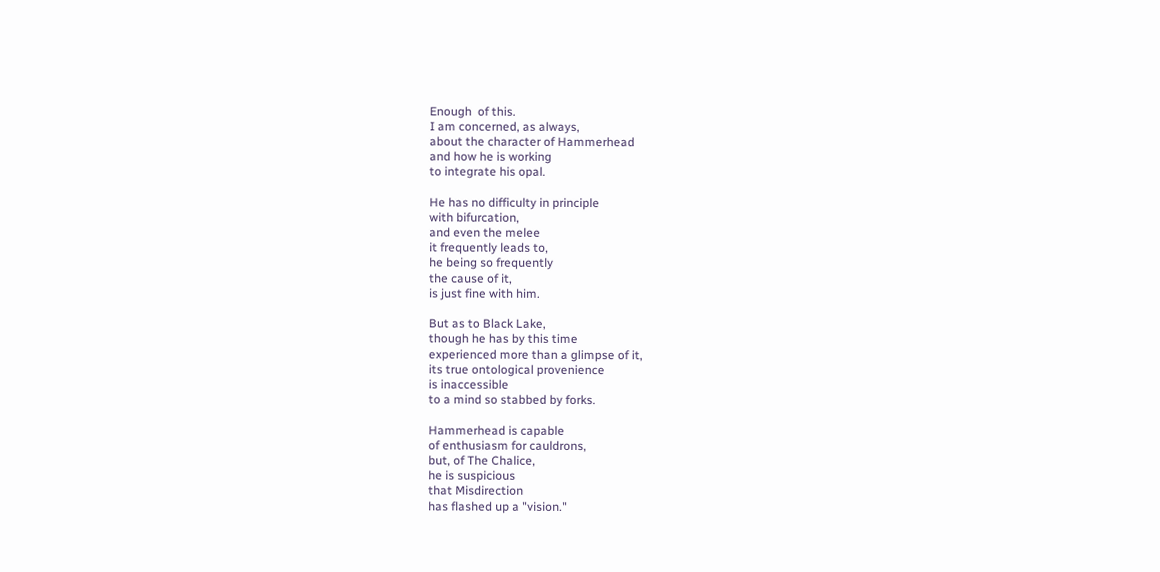Enough  of this.
I am concerned, as always,
about the character of Hammerhead
and how he is working
to integrate his opal.

He has no difficulty in principle
with bifurcation,
and even the melee
it frequently leads to,
he being so frequently
the cause of it,
is just fine with him.

But as to Black Lake,
though he has by this time
experienced more than a glimpse of it,
its true ontological provenience
is inaccessible
to a mind so stabbed by forks.

Hammerhead is capable
of enthusiasm for cauldrons,
but, of The Chalice,
he is suspicious
that Misdirection
has flashed up a "vision."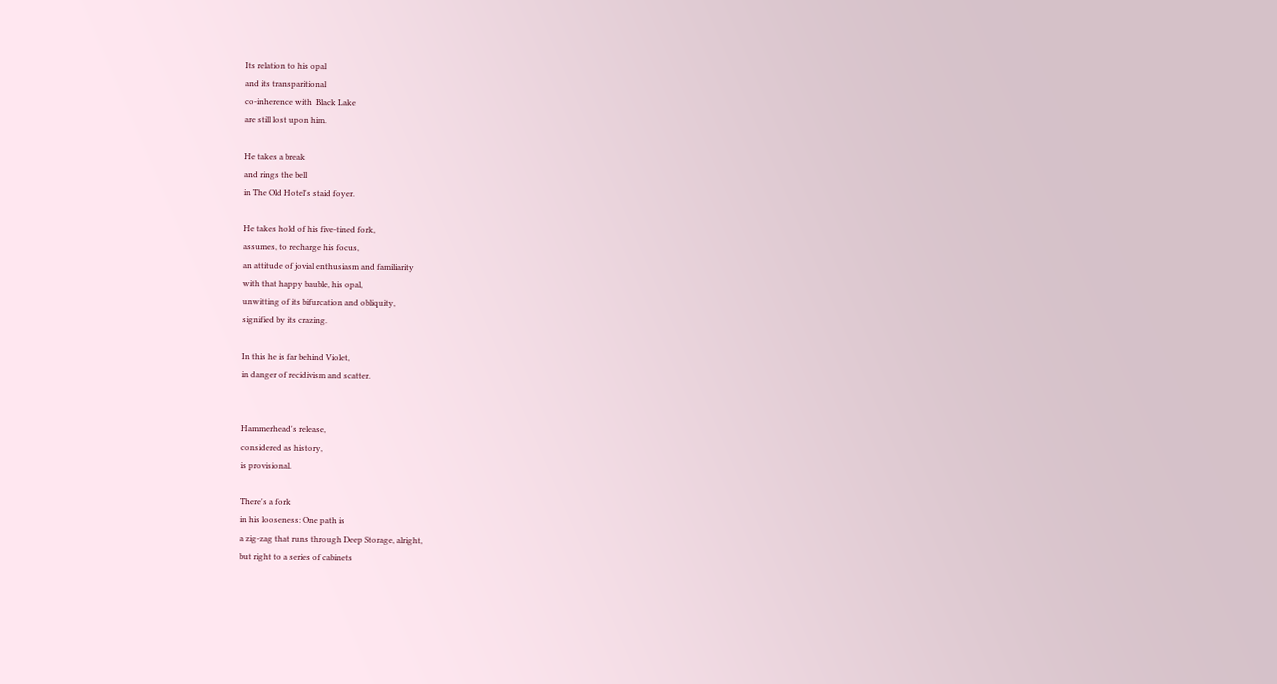Its relation to his opal
and its transparitional
co-inherence with  Black Lake
are still lost upon him.

He takes a break
and rings the bell
in The Old Hotel's staid foyer.

He takes hold of his five-tined fork,
assumes, to recharge his focus,
an attitude of jovial enthusiasm and familiarity
with that happy bauble, his opal,
unwitting of its bifurcation and obliquity,
signified by its crazing.

In this he is far behind Violet,
in danger of recidivism and scatter.


Hammerhead's release,
considered as history,
is provisional.

There's a fork
in his looseness: One path is
a zig-zag that runs through Deep Storage, alright,
but right to a series of cabinets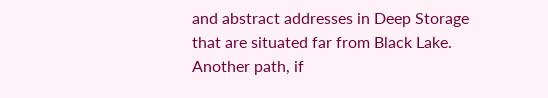and abstract addresses in Deep Storage
that are situated far from Black Lake.
Another path, if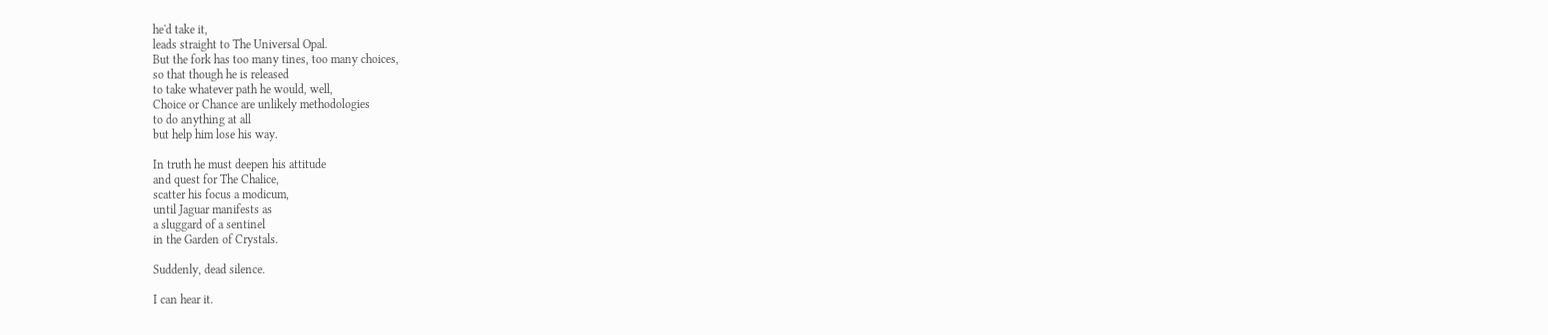he'd take it,
leads straight to The Universal Opal.
But the fork has too many tines, too many choices,
so that though he is released
to take whatever path he would, well,
Choice or Chance are unlikely methodologies
to do anything at all
but help him lose his way.

In truth he must deepen his attitude
and quest for The Chalice,
scatter his focus a modicum,
until Jaguar manifests as
a sluggard of a sentinel
in the Garden of Crystals.

Suddenly, dead silence.

I can hear it.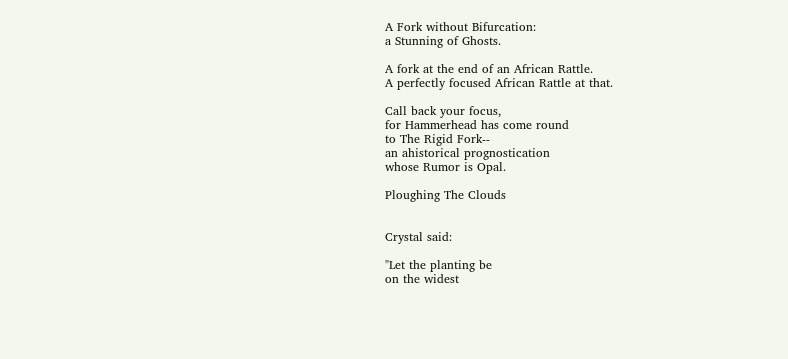A Fork without Bifurcation:
a Stunning of Ghosts.

A fork at the end of an African Rattle.
A perfectly focused African Rattle at that.

Call back your focus,
for Hammerhead has come round
to The Rigid Fork--
an ahistorical prognostication
whose Rumor is Opal.

Ploughing The Clouds


Crystal said:

"Let the planting be
on the widest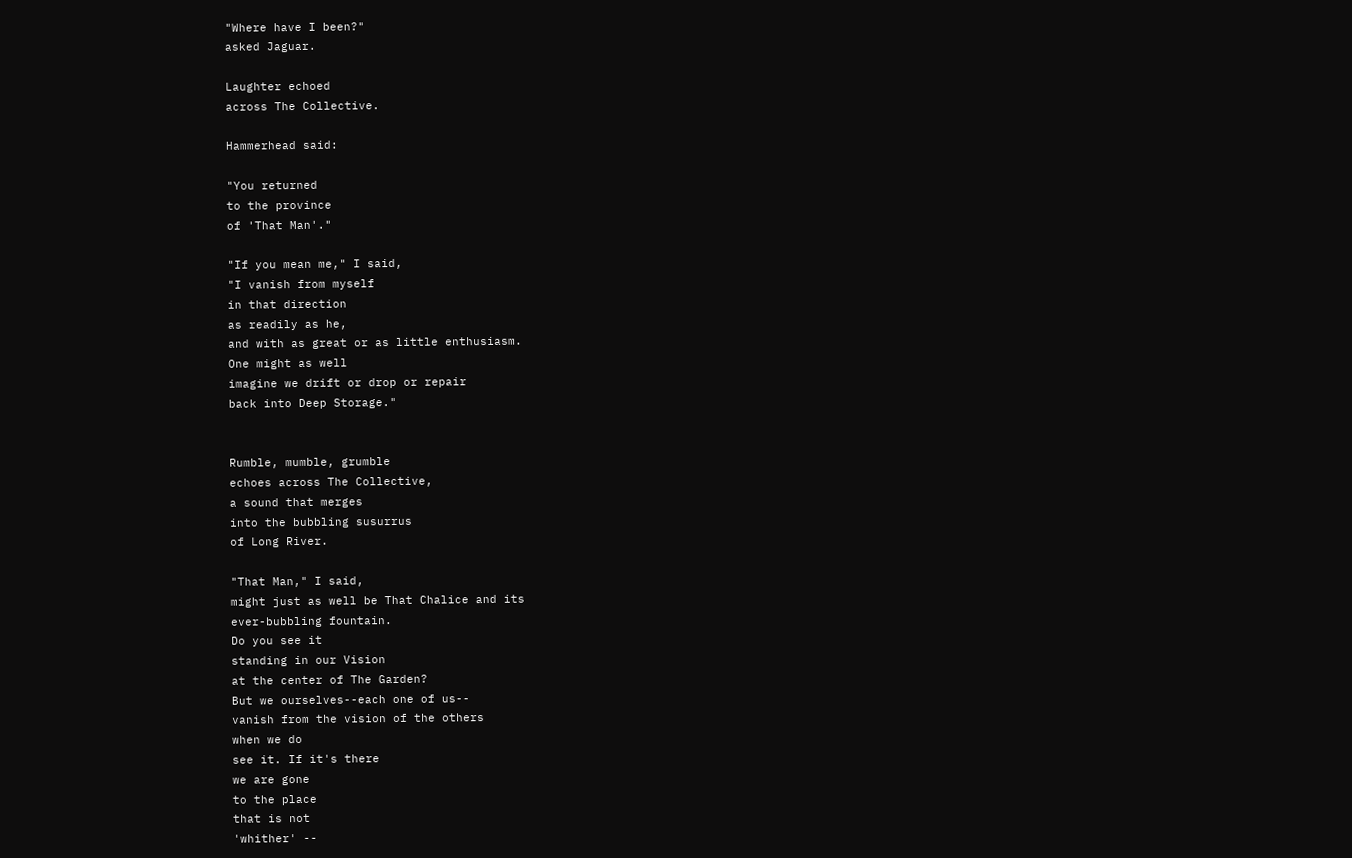"Where have I been?"
asked Jaguar.

Laughter echoed
across The Collective.

Hammerhead said:

"You returned
to the province
of 'That Man'."

"If you mean me," I said,
"I vanish from myself
in that direction
as readily as he,
and with as great or as little enthusiasm.
One might as well
imagine we drift or drop or repair
back into Deep Storage."


Rumble, mumble, grumble
echoes across The Collective,
a sound that merges
into the bubbling susurrus
of Long River.

"That Man," I said,
might just as well be That Chalice and its
ever-bubbling fountain.
Do you see it
standing in our Vision
at the center of The Garden?
But we ourselves--each one of us--
vanish from the vision of the others
when we do
see it. If it's there
we are gone
to the place
that is not
'whither' --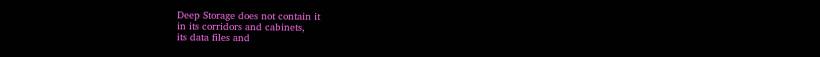Deep Storage does not contain it
in its corridors and cabinets,
its data files and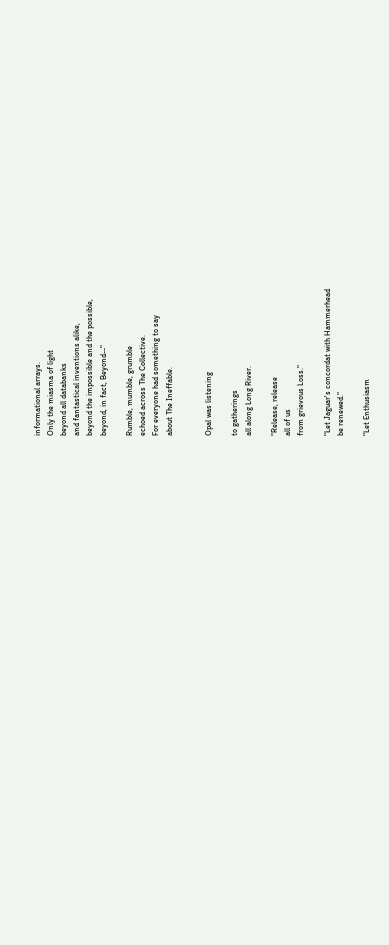informational arrays.
Only the miasma of light
beyond all databanks
and fantastical inventions alike,
beyond the impossible and the possible,
beyond, in fact, Beyond--"

Rumble, mumble, grumble
echoed across The Collective.
For everyone had something to say
about The Ineffable.


Opal was listening

to gatherings
all along Long River.

"Release, release
all of us
from grievous Loss."

"Let Jaguar's concordat with Hammerhead
be renewed."

"Let Enthusiasm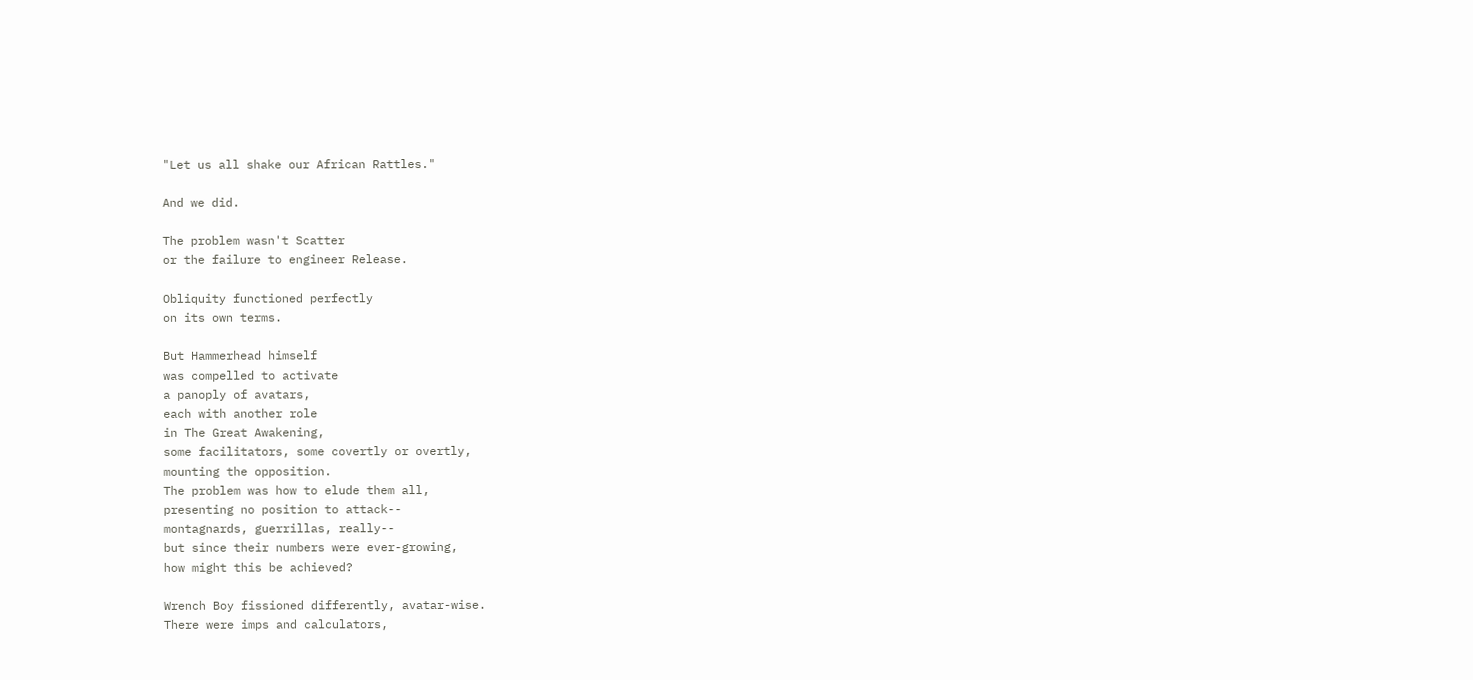"Let us all shake our African Rattles."

And we did.

The problem wasn't Scatter
or the failure to engineer Release.

Obliquity functioned perfectly
on its own terms.

But Hammerhead himself
was compelled to activate
a panoply of avatars,
each with another role
in The Great Awakening,
some facilitators, some covertly or overtly,
mounting the opposition.
The problem was how to elude them all,
presenting no position to attack--
montagnards, guerrillas, really--
but since their numbers were ever-growing,
how might this be achieved?

Wrench Boy fissioned differently, avatar-wise.
There were imps and calculators,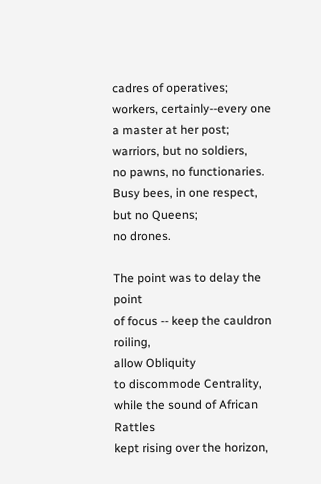cadres of operatives;
workers, certainly--every one
a master at her post;
warriors, but no soldiers,
no pawns, no functionaries.
Busy bees, in one respect,
but no Queens;
no drones.

The point was to delay the point
of focus -- keep the cauldron roiling,
allow Obliquity
to discommode Centrality,
while the sound of African Rattles
kept rising over the horizon,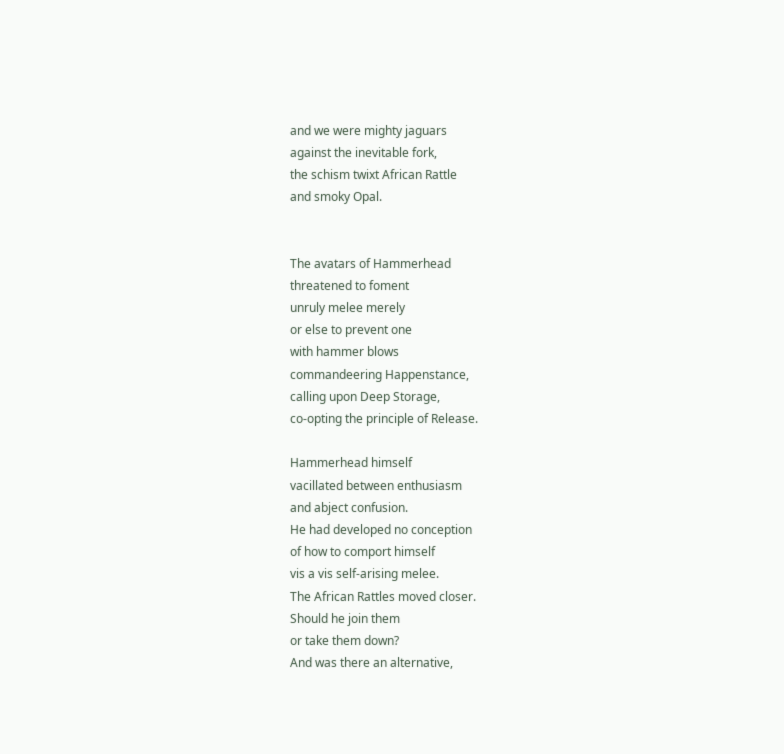and we were mighty jaguars
against the inevitable fork,
the schism twixt African Rattle
and smoky Opal.


The avatars of Hammerhead
threatened to foment
unruly melee merely
or else to prevent one
with hammer blows
commandeering Happenstance,
calling upon Deep Storage,
co-opting the principle of Release.

Hammerhead himself
vacillated between enthusiasm
and abject confusion.
He had developed no conception
of how to comport himself
vis a vis self-arising melee.
The African Rattles moved closer.
Should he join them
or take them down?
And was there an alternative,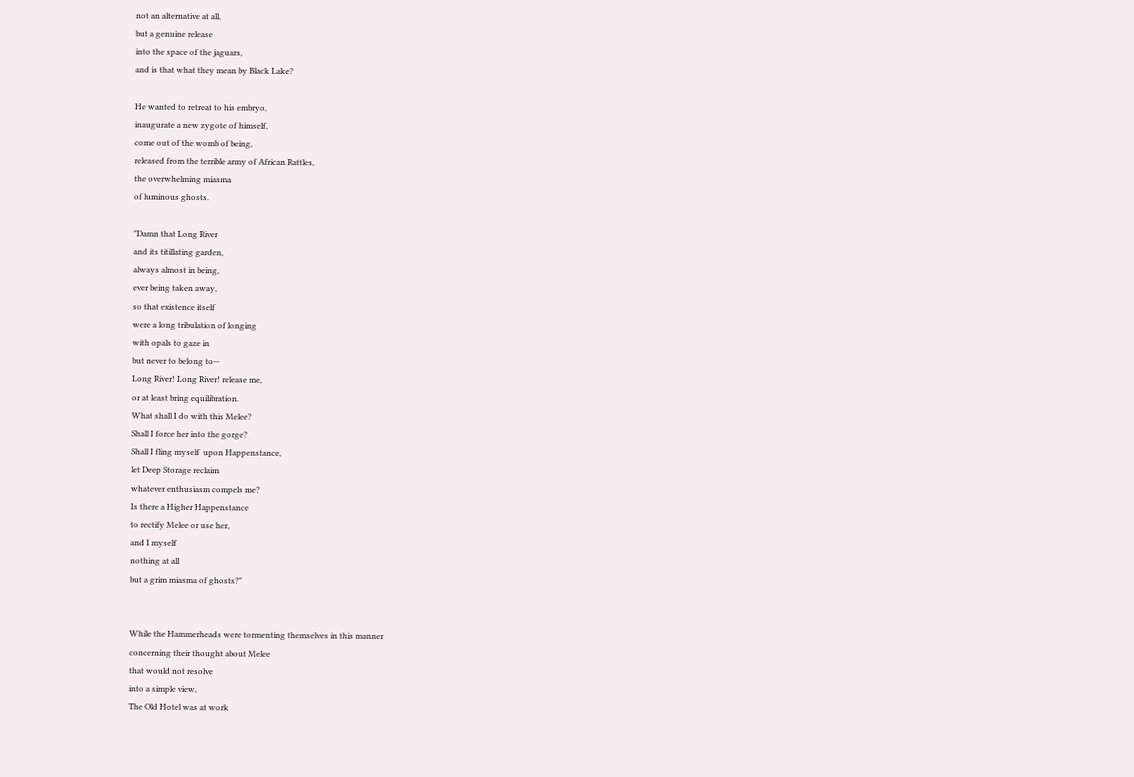not an alternative at all,
but a genuine release
into the space of the jaguars,
and is that what they mean by Black Lake?

He wanted to retreat to his embryo,
inaugurate a new zygote of himself,
come out of the womb of being,
released from the terrible army of African Rattles,
the overwhelming miasma
of luminous ghosts.

"Damn that Long River
and its titillating garden,
always almost in being,
ever being taken away,
so that existence itself
were a long tribulation of longing
with opals to gaze in
but never to belong to--
Long River! Long River! release me,
or at least bring equilibration.
What shall I do with this Melee?
Shall I force her into the gorge?
Shall I fling myself  upon Happenstance,
let Deep Storage reclaim
whatever enthusiasm compels me?
Is there a Higher Happenstance
to rectify Melee or use her,
and I myself
nothing at all
but a grim miasma of ghosts?"


While the Hammerheads were tormenting themselves in this manner
concerning their thought about Melee
that would not resolve
into a simple view,
The Old Hotel was at work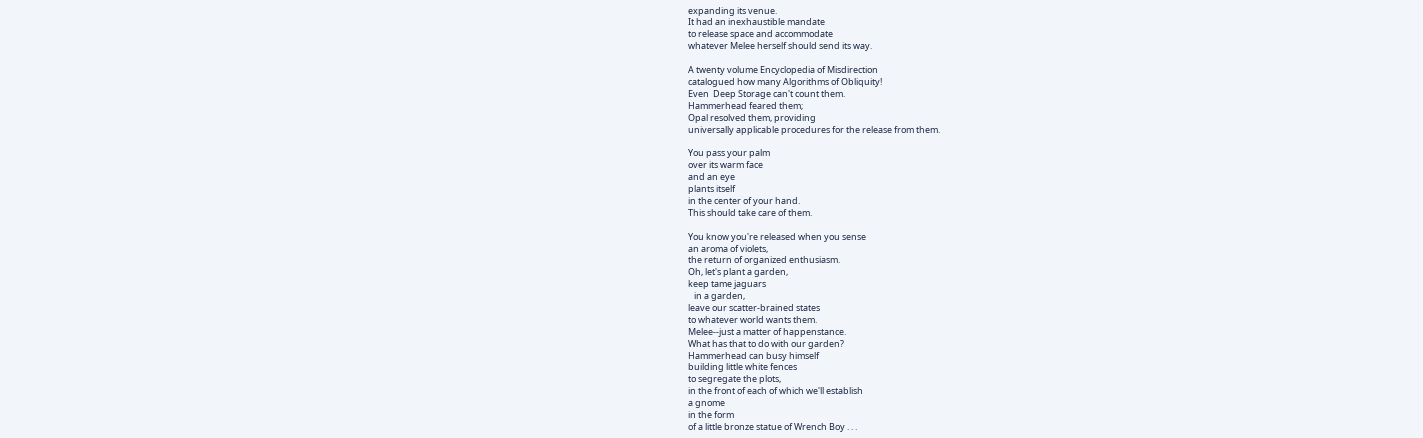expanding its venue.
It had an inexhaustible mandate
to release space and accommodate
whatever Melee herself should send its way.

A twenty volume Encyclopedia of Misdirection
catalogued how many Algorithms of Obliquity!
Even  Deep Storage can't count them.
Hammerhead feared them;
Opal resolved them, providing
universally applicable procedures for the release from them.

You pass your palm
over its warm face
and an eye
plants itself
in the center of your hand.
This should take care of them.

You know you're released when you sense
an aroma of violets,
the return of organized enthusiasm.
Oh, let's plant a garden,
keep tame jaguars
   in a garden,
leave our scatter-brained states
to whatever world wants them.
Melee--just a matter of happenstance.
What has that to do with our garden?
Hammerhead can busy himself
building little white fences
to segregate the plots,
in the front of each of which we'll establish
a gnome
in the form
of a little bronze statue of Wrench Boy . . .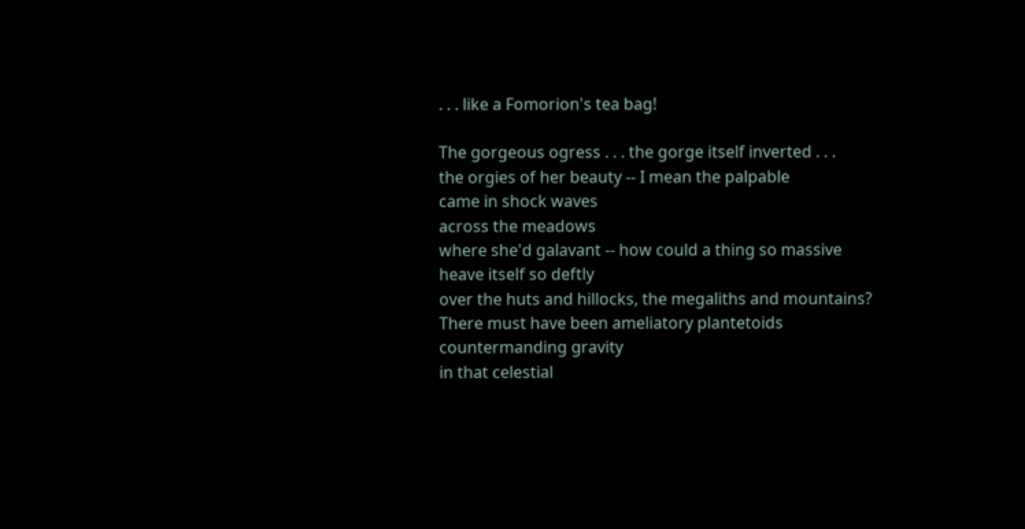. . . like a Fomorion's tea bag!

The gorgeous ogress . . . the gorge itself inverted . . .
the orgies of her beauty -- I mean the palpable
came in shock waves
across the meadows
where she'd galavant -- how could a thing so massive
heave itself so deftly
over the huts and hillocks, the megaliths and mountains?
There must have been ameliatory plantetoids
countermanding gravity
in that celestial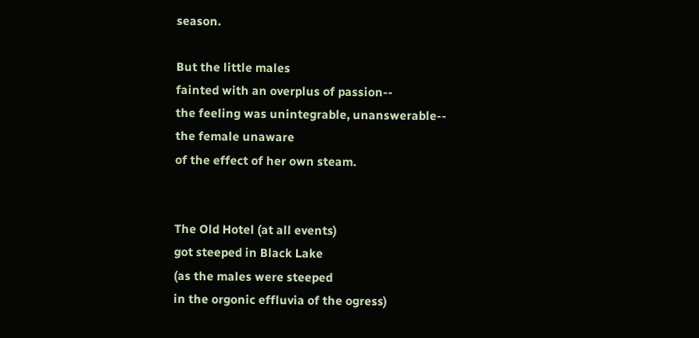season.

But the little males
fainted with an overplus of passion--
the feeling was unintegrable, unanswerable--
the female unaware
of the effect of her own steam.


The Old Hotel (at all events)
got steeped in Black Lake
(as the males were steeped
in the orgonic effluvia of the ogress)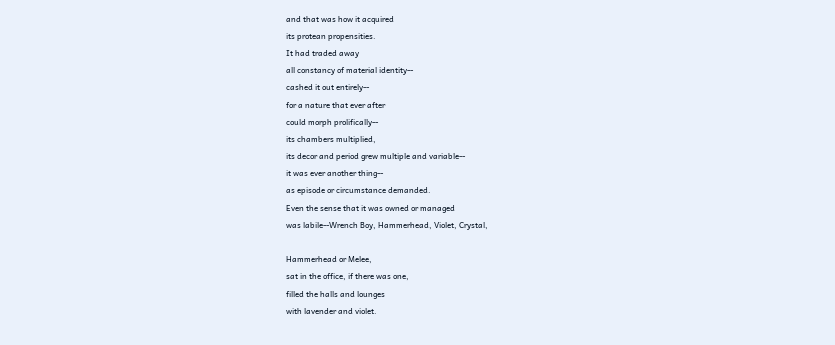and that was how it acquired
its protean propensities.
It had traded away
all constancy of material identity--
cashed it out entirely--
for a nature that ever after
could morph prolifically--
its chambers multiplied,
its decor and period grew multiple and variable--
it was ever another thing--
as episode or circumstance demanded.
Even the sense that it was owned or managed
was labile--Wrench Boy, Hammerhead, Violet, Crystal,

Hammerhead or Melee,
sat in the office, if there was one,
filled the halls and lounges
with lavender and violet.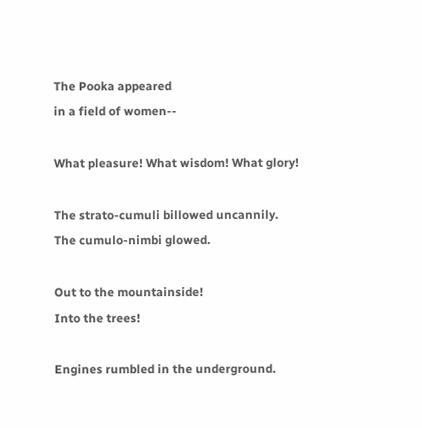The Pooka appeared
in a field of women--

What pleasure! What wisdom! What glory!

The strato-cumuli billowed uncannily.
The cumulo-nimbi glowed.

Out to the mountainside!
Into the trees!

Engines rumbled in the underground.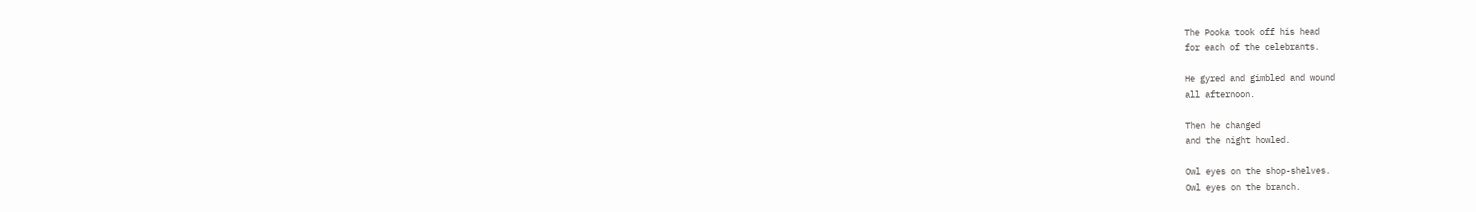The Pooka took off his head
for each of the celebrants.

He gyred and gimbled and wound
all afternoon.

Then he changed
and the night howled.

Owl eyes on the shop-shelves.
Owl eyes on the branch.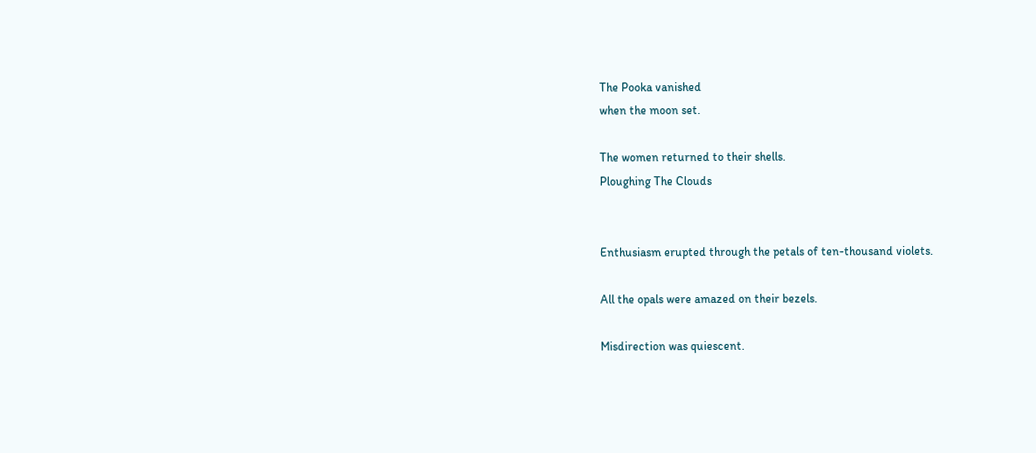The Pooka vanished
when the moon set.

The women returned to their shells.
Ploughing The Clouds


Enthusiasm erupted through the petals of ten-thousand violets.

All the opals were amazed on their bezels.

Misdirection was quiescent.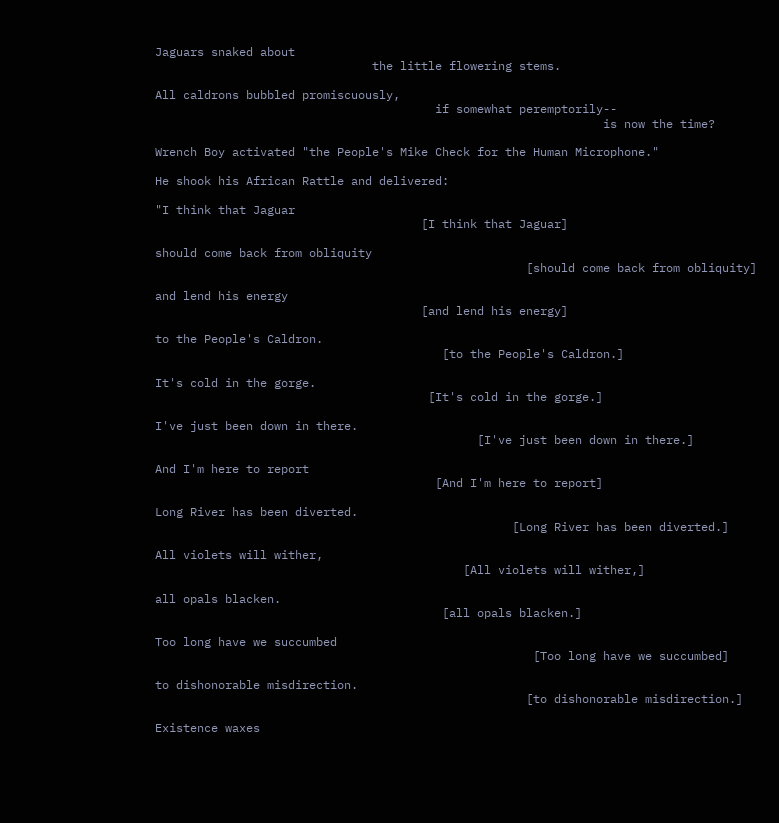Jaguars snaked about
                               the little flowering stems.

All caldrons bubbled promiscuously,
                                        if somewhat peremptorily--
                                                                is now the time?

Wrench Boy activated "the People's Mike Check for the Human Microphone."

He shook his African Rattle and delivered:

"I think that Jaguar
                                      [I think that Jaguar]

should come back from obliquity
                                                     [should come back from obliquity]

and lend his energy
                                      [and lend his energy]

to the People's Caldron.
                                         [to the People's Caldron.]

It's cold in the gorge.
                                       [It's cold in the gorge.]

I've just been down in there.
                                              [I've just been down in there.]

And I'm here to report
                                        [And I'm here to report]

Long River has been diverted.
                                                   [Long River has been diverted.]

All violets will wither,
                                            [All violets will wither,]

all opals blacken.
                                         [all opals blacken.]

Too long have we succumbed
                                                      [Too long have we succumbed]

to dishonorable misdirection.
                                                     [to dishonorable misdirection.]

Existence waxes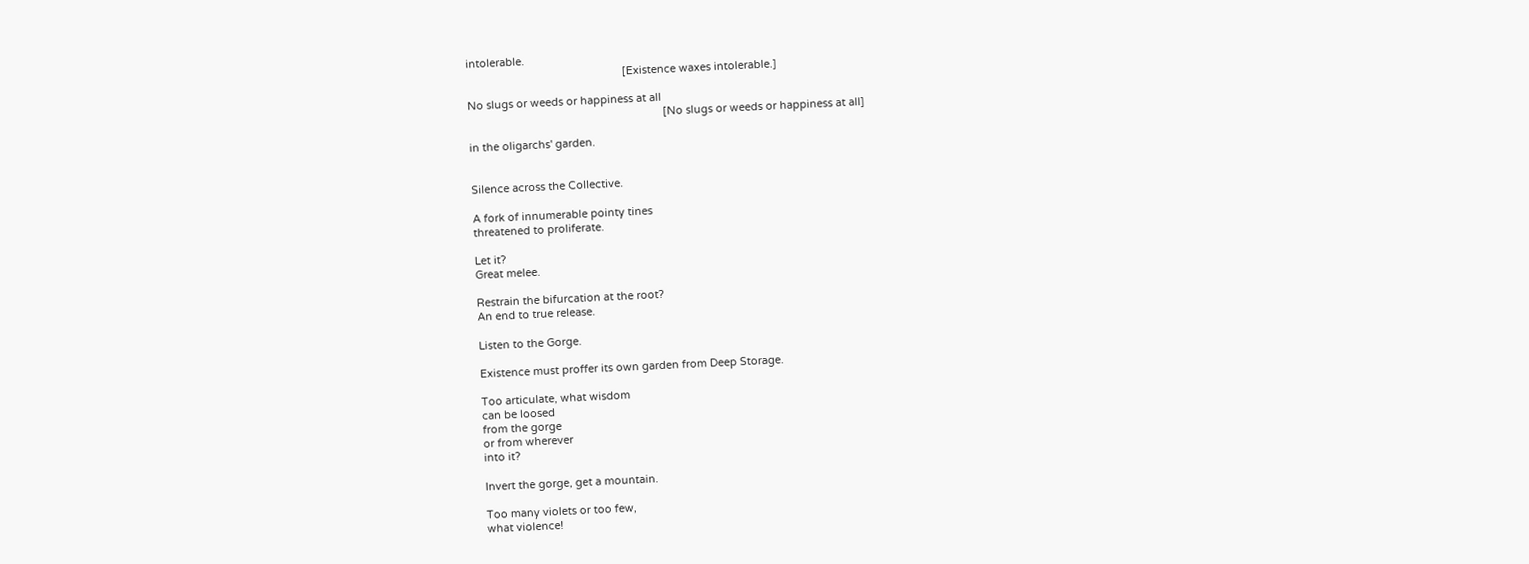intolerable.
                                                    [Existence waxes intolerable.]

No slugs or weeds or happiness at all
                                                                 [No slugs or weeds or happiness at all]

in the oligarchs' garden.


Silence across the Collective.

A fork of innumerable pointy tines
threatened to proliferate.

Let it?
Great melee.

Restrain the bifurcation at the root?
An end to true release.

Listen to the Gorge.

Existence must proffer its own garden from Deep Storage.

Too articulate, what wisdom
can be loosed
from the gorge
or from wherever
into it?

Invert the gorge, get a mountain.

Too many violets or too few,
what violence!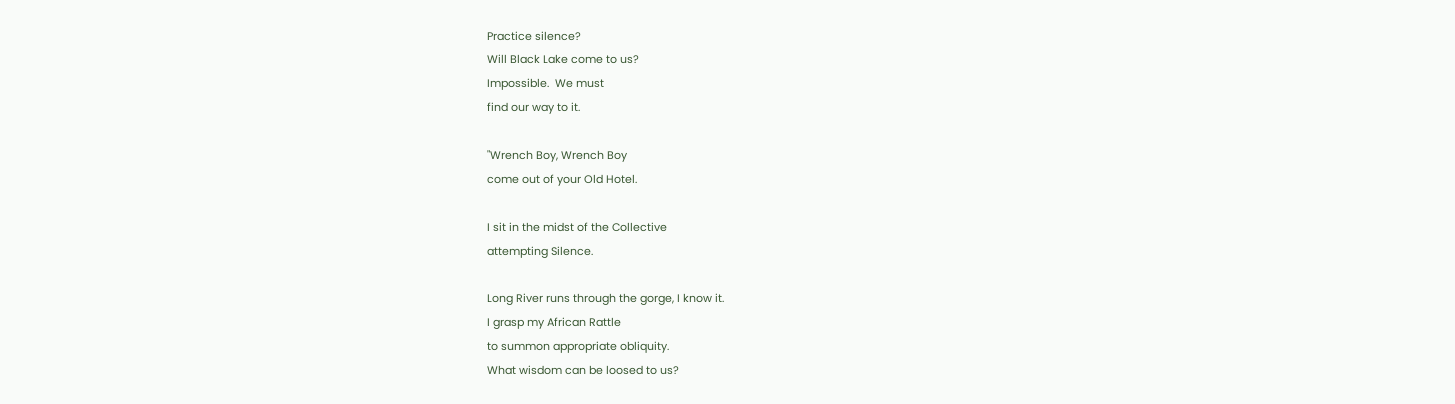Practice silence?
Will Black Lake come to us?
Impossible.  We must
find our way to it.

"Wrench Boy, Wrench Boy
come out of your Old Hotel.

I sit in the midst of the Collective
attempting Silence.

Long River runs through the gorge, I know it.
I grasp my African Rattle
to summon appropriate obliquity.
What wisdom can be loosed to us?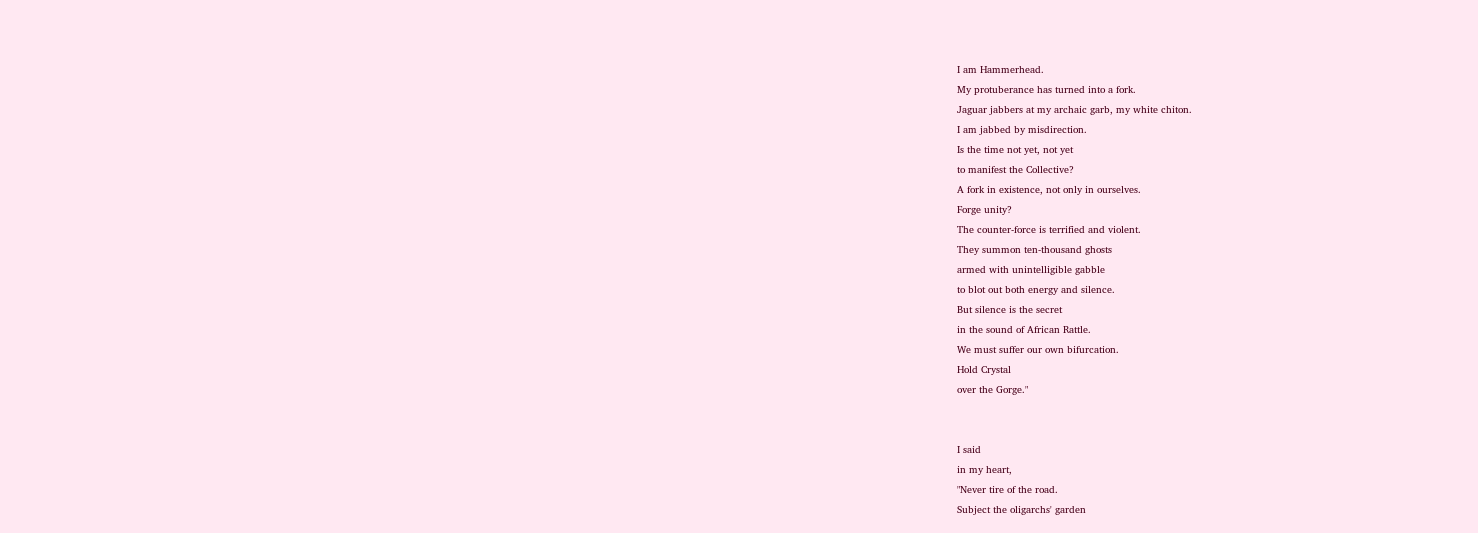I am Hammerhead.
My protuberance has turned into a fork.
Jaguar jabbers at my archaic garb, my white chiton.
I am jabbed by misdirection.
Is the time not yet, not yet
to manifest the Collective?
A fork in existence, not only in ourselves.
Forge unity?
The counter-force is terrified and violent.
They summon ten-thousand ghosts
armed with unintelligible gabble
to blot out both energy and silence.
But silence is the secret
in the sound of African Rattle.
We must suffer our own bifurcation.
Hold Crystal
over the Gorge."


I said
in my heart,
"Never tire of the road.
Subject the oligarchs' garden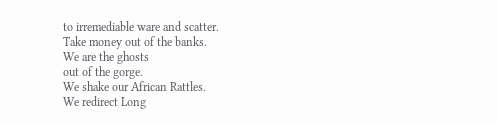to irremediable ware and scatter.
Take money out of the banks.
We are the ghosts
out of the gorge.
We shake our African Rattles.
We redirect Long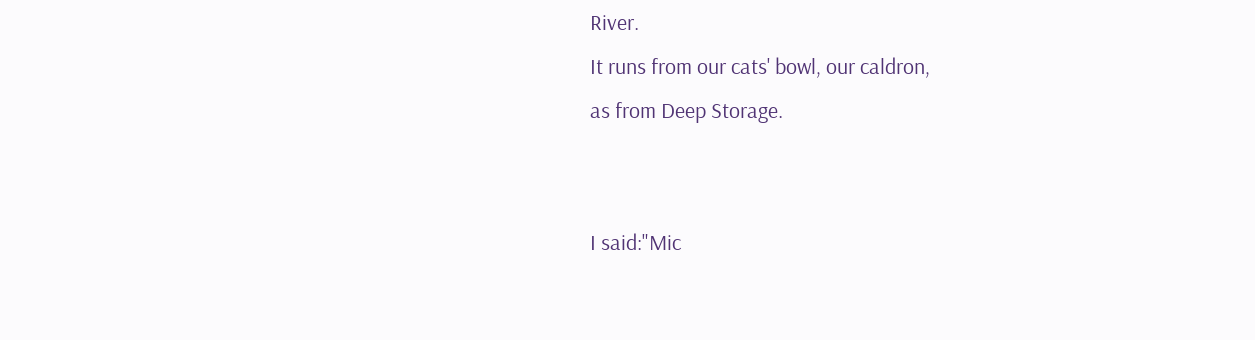River.
It runs from our cats' bowl, our caldron,
as from Deep Storage.


I said:"Mic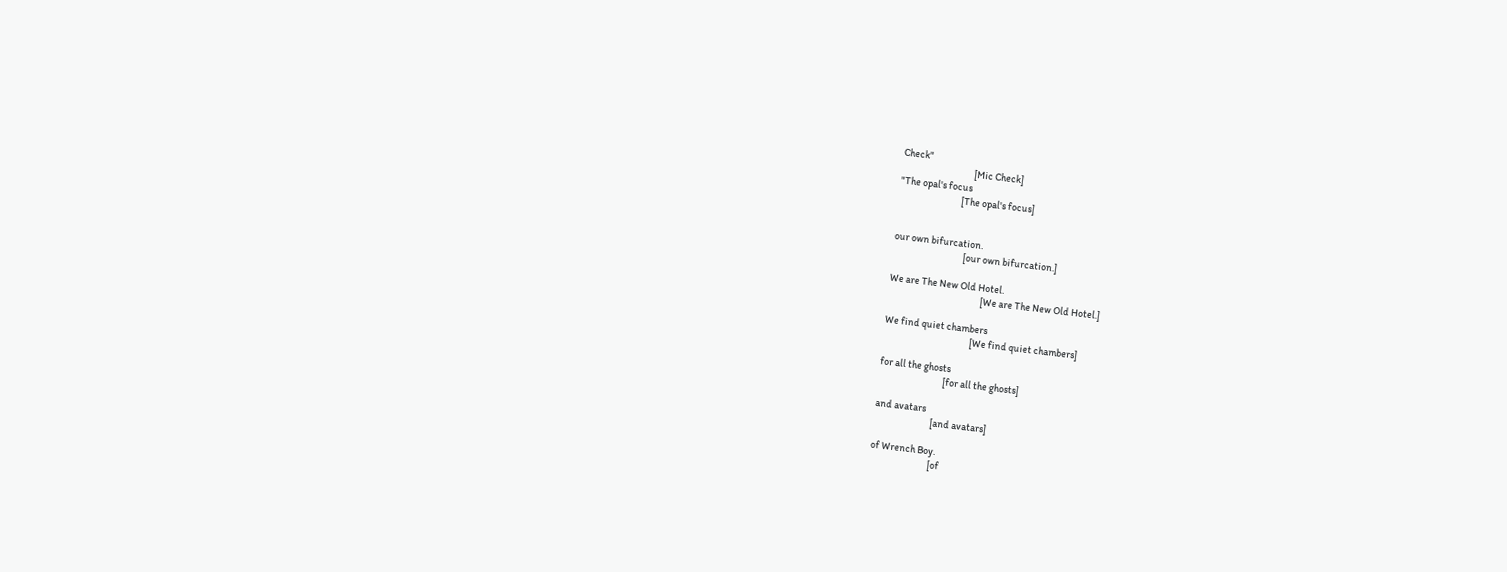Check"
                                    [Mic Check]
"The opal's focus
                               [The opal's focus]


our own bifurcation.
                                   [our own bifurcation.]

We are The New Old Hotel.
                                              [We are The New Old Hotel.]

We find quiet chambers
                                           [We find quiet chambers]

for all the ghosts
                                [for all the ghosts]

and avatars
                            [and avatars]

of Wrench Boy.
                             [of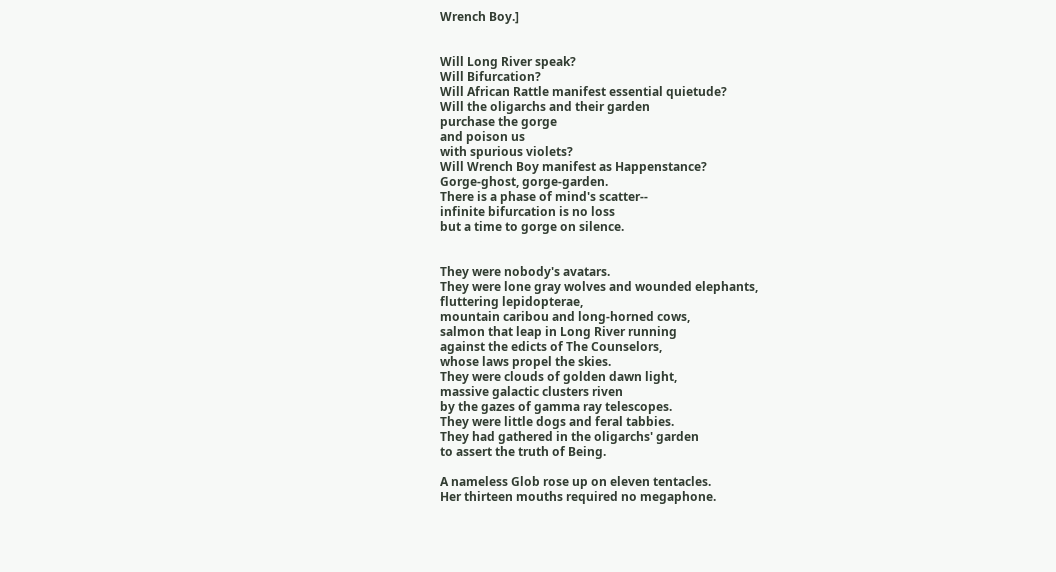Wrench Boy.]


Will Long River speak?
Will Bifurcation?
Will African Rattle manifest essential quietude?
Will the oligarchs and their garden
purchase the gorge
and poison us
with spurious violets?
Will Wrench Boy manifest as Happenstance?
Gorge-ghost, gorge-garden.
There is a phase of mind's scatter--
infinite bifurcation is no loss
but a time to gorge on silence.


They were nobody's avatars.
They were lone gray wolves and wounded elephants,
fluttering lepidopterae,
mountain caribou and long-horned cows,
salmon that leap in Long River running
against the edicts of The Counselors,
whose laws propel the skies.
They were clouds of golden dawn light,
massive galactic clusters riven
by the gazes of gamma ray telescopes.
They were little dogs and feral tabbies.
They had gathered in the oligarchs' garden
to assert the truth of Being.

A nameless Glob rose up on eleven tentacles.
Her thirteen mouths required no megaphone.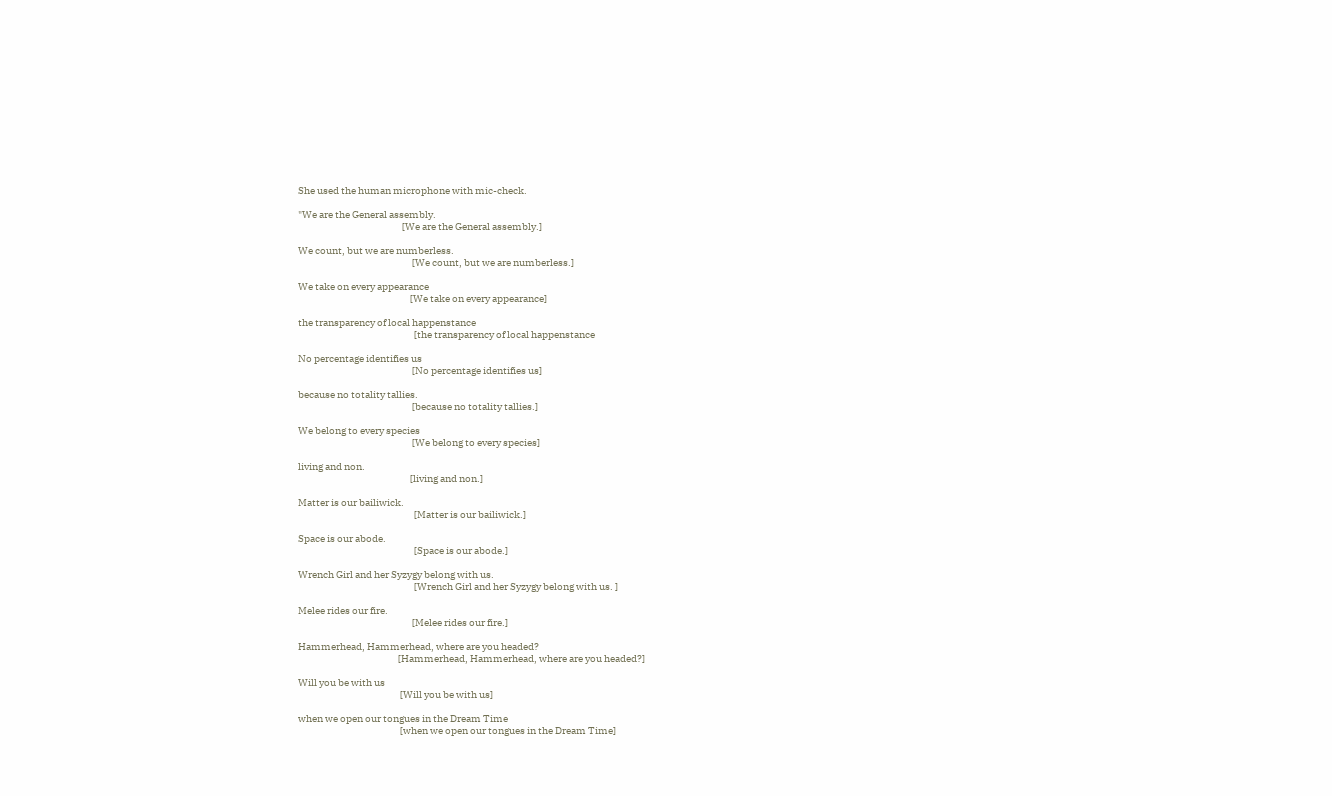She used the human microphone with mic-check.

"We are the General assembly.
                                                    [We are the General assembly.]

We count, but we are numberless.
                                                         [We count, but we are numberless.]

We take on every appearance
                                                        [We take on every appearance]

the transparency of local happenstance
                                                          [the transparency of local happenstance

No percentage identifies us
                                                         [No percentage identifies us]

because no totality tallies.
                                                         [because no totality tallies.]

We belong to every species
                                                         [We belong to every species]

living and non.
                                                        [living and non.]

Matter is our bailiwick.
                                                          [Matter is our bailiwick.]

Space is our abode.
                                                          [Space is our abode.]

Wrench Girl and her Syzygy belong with us.
                                                          [Wrench Girl and her Syzygy belong with us. ]

Melee rides our fire.
                                                         [Melee rides our fire.]

Hammerhead, Hammerhead, where are you headed?
                                                  [Hammerhead, Hammerhead, where are you headed?]

Will you be with us
                                                   [Will you be with us]

when we open our tongues in the Dream Time
                                                   [when we open our tongues in the Dream Time]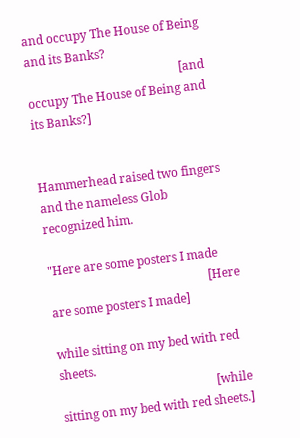and occupy The House of Being and its Banks?
                                                   [and occupy The House of Being and its Banks?]


Hammerhead raised two fingers
and the nameless Glob
recognized him.

"Here are some posters I made
                                                     [Here are some posters I made]

while sitting on my bed with red sheets.
                                                    [while sitting on my bed with red sheets.]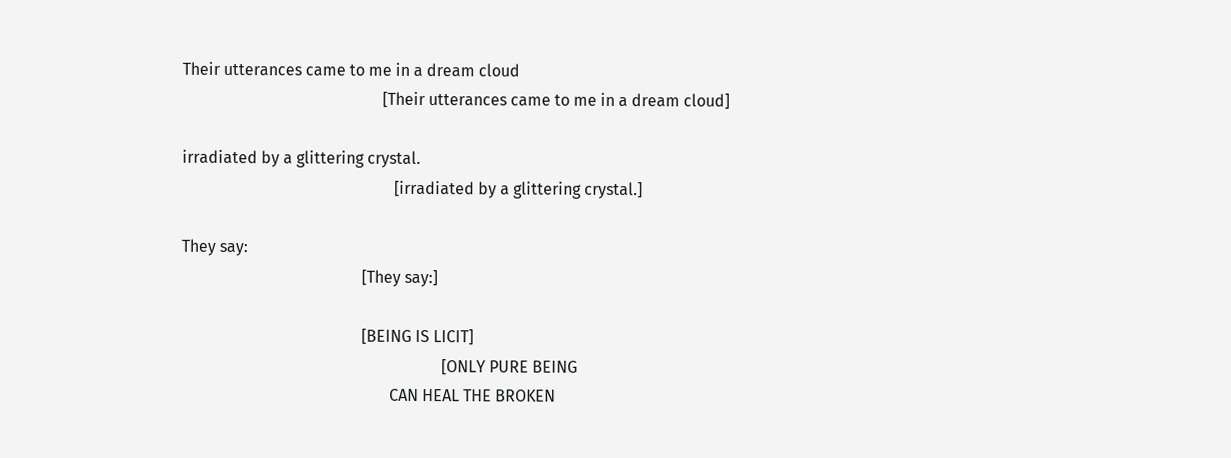Their utterances came to me in a dream cloud
                                                  [Their utterances came to me in a dream cloud]

irradiated by a glittering crystal.
                                                     [irradiated by a glittering crystal.]

They say:
                                             [They say:]

                                             [BEING IS LICIT]
                                                                 [ONLY PURE BEING
                                                    CAN HEAL THE BROKEN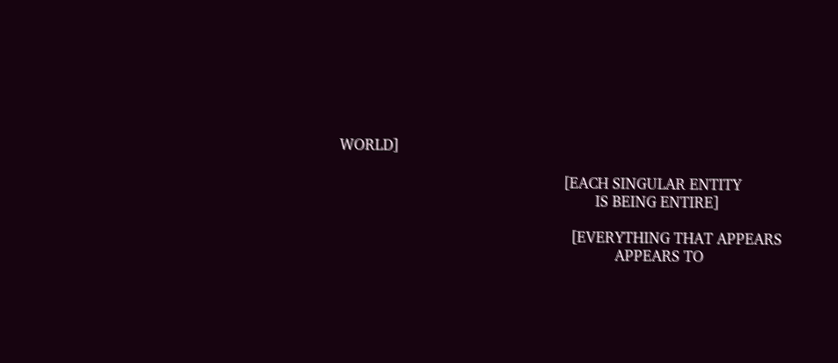WORLD]

                                                        [EACH SINGULAR ENTITY
                                                                IS BEING ENTIRE]

                                                          [EVERYTHING THAT APPEARS
                                                                     APPEARS TO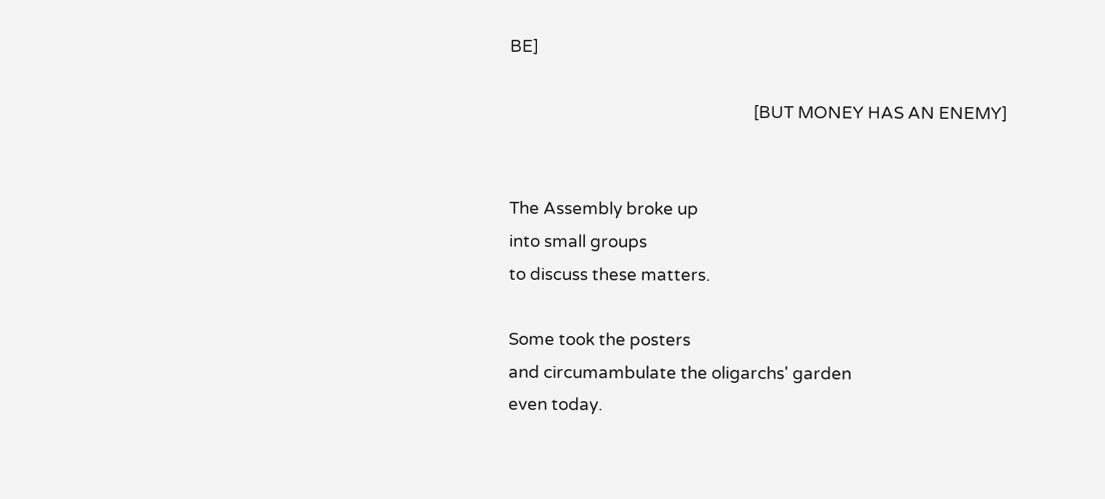BE]

                                                             [BUT MONEY HAS AN ENEMY]


The Assembly broke up
into small groups
to discuss these matters.

Some took the posters
and circumambulate the oligarchs' garden
even today.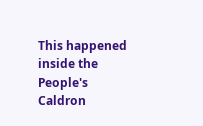This happened inside the People's Caldron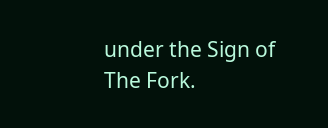under the Sign of The Fork.